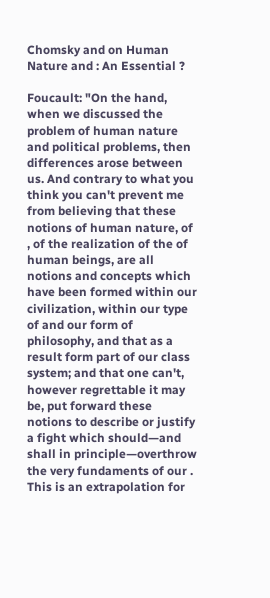Chomsky and on Human Nature and : An Essential ?

Foucault: "On the hand, when we discussed the problem of human nature and political problems, then differences arose between us. And contrary to what you think you can't prevent me from believing that these notions of human nature, of , of the realization of the of human beings, are all notions and concepts which have been formed within our civilization, within our type of and our form of philosophy, and that as a result form part of our class system; and that one can't, however regrettable it may be, put forward these notions to describe or justify a fight which should—and shall in principle—overthrow the very fundaments of our . This is an extrapolation for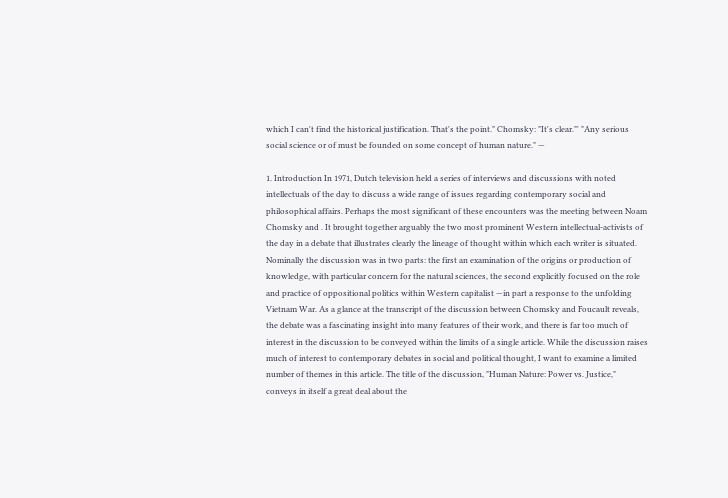which I can't find the historical justification. That's the point." Chomsky: "It's clear."' "Any serious social science or of must be founded on some concept of human nature." —

1. Introduction In 1971, Dutch television held a series of interviews and discussions with noted intellectuals of the day to discuss a wide range of issues regarding contemporary social and philosophical affairs. Perhaps the most significant of these encounters was the meeting between Noam Chomsky and . It brought together arguably the two most prominent Western intellectual-activists of the day in a debate that illustrates clearly the lineage of thought within which each writer is situated. Nominally the discussion was in two parts: the first an examination of the origins or production of knowledge, with particular concern for the natural sciences, the second explicitly focused on the role and practice of oppositional politics within Western capitalist —in part a response to the unfolding Vietnam War. As a glance at the transcript of the discussion between Chomsky and Foucault reveals, the debate was a fascinating insight into many features of their work, and there is far too much of interest in the discussion to be conveyed within the limits of a single article. While the discussion raises much of interest to contemporary debates in social and political thought, I want to examine a limited number of themes in this article. The title of the discussion, "Human Nature: Power vs. Justice," conveys in itself a great deal about the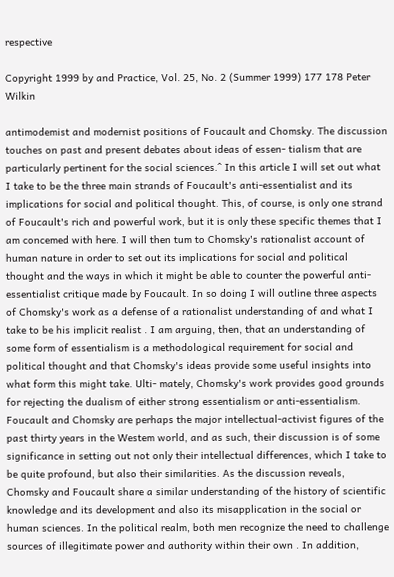respective

Copyright 1999 by and Practice, Vol. 25, No. 2 (Summer 1999) 177 178 Peter Wilkin

antimodemist and modernist positions of Foucault and Chomsky. The discussion touches on past and present debates about ideas of essen- tialism that are particularly pertinent for the social sciences.^ In this article I will set out what I take to be the three main strands of Foucault's anti-essentialist and its implications for social and political thought. This, of course, is only one strand of Foucault's rich and powerful work, but it is only these specific themes that I am concemed with here. I will then tum to Chomsky's rationalist account of human nature in order to set out its implications for social and political thought and the ways in which it might be able to counter the powerful anti-essentialist critique made by Foucault. In so doing I will outline three aspects of Chomsky's work as a defense of a rationalist understanding of and what I take to be his implicit realist . I am arguing, then, that an understanding of some form of essentialism is a methodological requirement for social and political thought and that Chomsky's ideas provide some useful insights into what form this might take. Ulti- mately, Chomsky's work provides good grounds for rejecting the dualism of either strong essentialism or anti-essentialism. Foucault and Chomsky are perhaps the major intellectual-activist figures of the past thirty years in the Westem world, and as such, their discussion is of some significance in setting out not only their intellectual differences, which I take to be quite profound, but also their similarities. As the discussion reveals, Chomsky and Foucault share a similar understanding of the history of scientific knowledge and its development and also its misapplication in the social or human sciences. In the political realm, both men recognize the need to challenge sources of illegitimate power and authority within their own . In addition,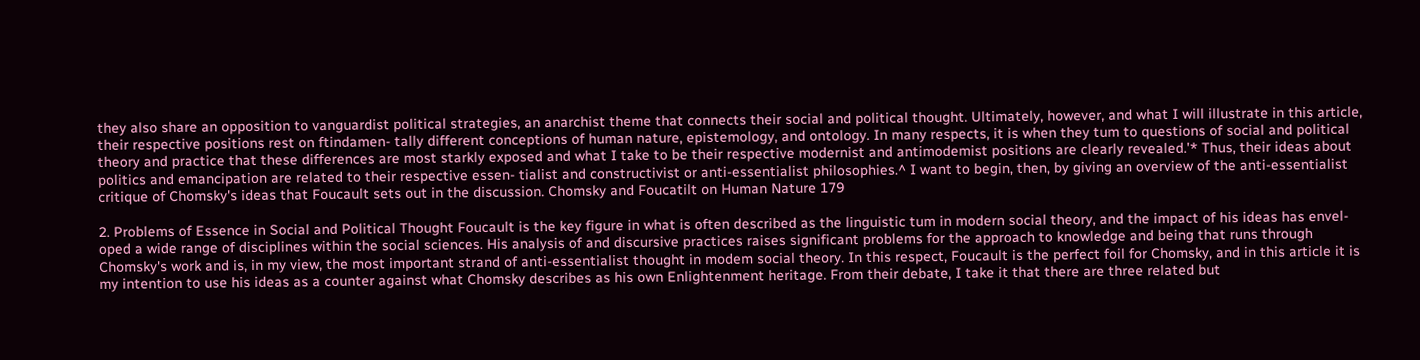they also share an opposition to vanguardist political strategies, an anarchist theme that connects their social and political thought. Ultimately, however, and what I will illustrate in this article, their respective positions rest on ftindamen- tally different conceptions of human nature, epistemology, and ontology. In many respects, it is when they tum to questions of social and political theory and practice that these differences are most starkly exposed and what I take to be their respective modernist and antimodemist positions are clearly revealed.'* Thus, their ideas about politics and emancipation are related to their respective essen- tialist and constructivist or anti-essentialist philosophies.^ I want to begin, then, by giving an overview of the anti-essentialist critique of Chomsky's ideas that Foucault sets out in the discussion. Chomsky and Foucatilt on Human Nature 179

2. Problems of Essence in Social and Political Thought Foucault is the key figure in what is often described as the linguistic tum in modern social theory, and the impact of his ideas has envel- oped a wide range of disciplines within the social sciences. His analysis of and discursive practices raises significant problems for the approach to knowledge and being that runs through Chomsky's work and is, in my view, the most important strand of anti-essentialist thought in modem social theory. In this respect, Foucault is the perfect foil for Chomsky, and in this article it is my intention to use his ideas as a counter against what Chomsky describes as his own Enlightenment heritage. From their debate, I take it that there are three related but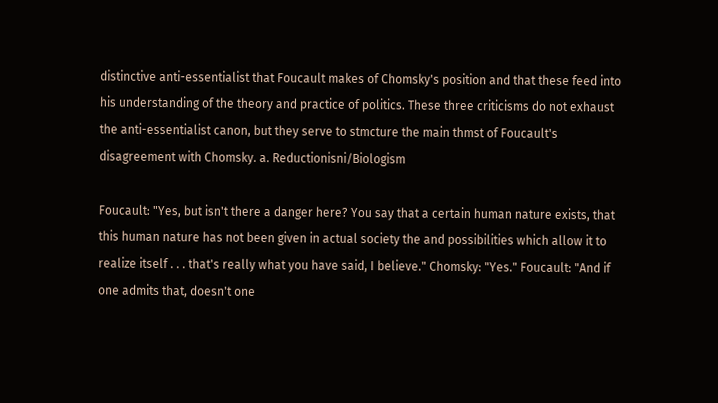distinctive anti-essentialist that Foucault makes of Chomsky's position and that these feed into his understanding of the theory and practice of politics. These three criticisms do not exhaust the anti-essentialist canon, but they serve to stmcture the main thmst of Foucault's disagreement with Chomsky. a. Reductionisni/Biologism

Foucault: "Yes, but isn't there a danger here? You say that a certain human nature exists, that this human nature has not been given in actual society the and possibilities which allow it to realize itself . . . that's really what you have said, I believe." Chomsky: "Yes." Foucault: "And if one admits that, doesn't one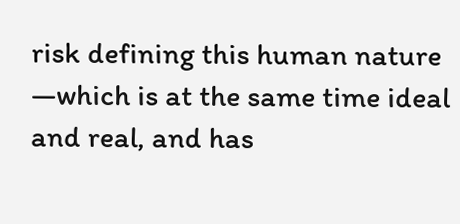risk defining this human nature —which is at the same time ideal and real, and has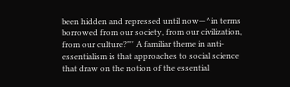been hidden and repressed until now—^in terms borrowed from our society, from our civilization, from our culture?"'' A familiar theme in anti-essentialism is that approaches to social science that draw on the notion of the essential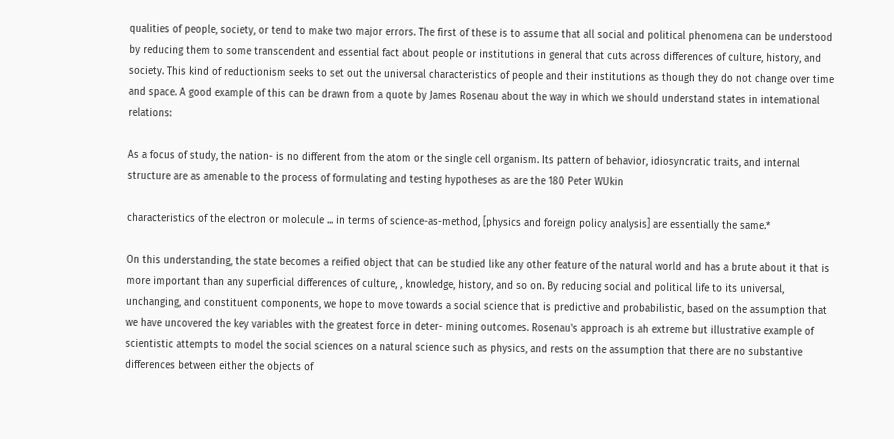qualities of people, society, or tend to make two major errors. The first of these is to assume that all social and political phenomena can be understood by reducing them to some transcendent and essential fact about people or institutions in general that cuts across differences of culture, history, and society. This kind of reductionism seeks to set out the universal characteristics of people and their institutions as though they do not change over time and space. A good example of this can be drawn from a quote by James Rosenau about the way in which we should understand states in intemational relations:

As a focus of study, the nation- is no different from the atom or the single cell organism. Its pattern of behavior, idiosyncratic traits, and internal structure are as amenable to the process of formulating and testing hypotheses as are the 180 Peter WUkin

characteristics of the electron or molecule ... in terms of science-as-method, [physics and foreign policy analysis] are essentially the same.*

On this understanding, the state becomes a reified object that can be studied like any other feature of the natural world and has a brute about it that is more important than any superficial differences of culture, , knowledge, history, and so on. By reducing social and political life to its universal, unchanging, and constituent components, we hope to move towards a social science that is predictive and probabilistic, based on the assumption that we have uncovered the key variables with the greatest force in deter- mining outcomes. Rosenau's approach is ah extreme but illustrative example of scientistic attempts to model the social sciences on a natural science such as physics, and rests on the assumption that there are no substantive differences between either the objects of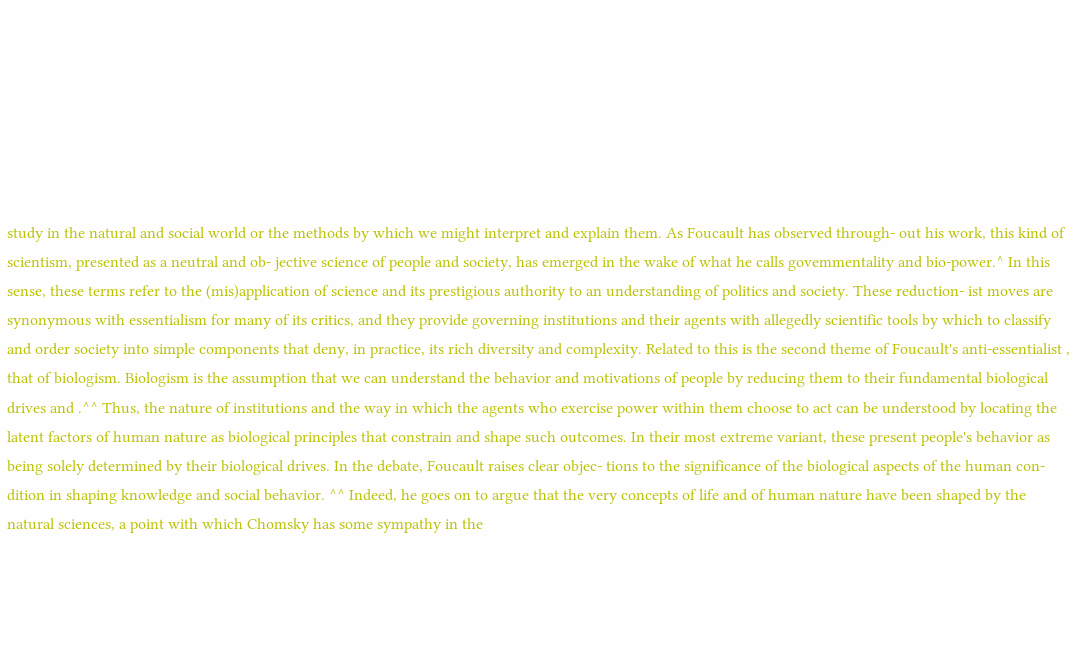study in the natural and social world or the methods by which we might interpret and explain them. As Foucault has observed through- out his work, this kind of scientism, presented as a neutral and ob- jective science of people and society, has emerged in the wake of what he calls govemmentality and bio-power.^ In this sense, these terms refer to the (mis)application of science and its prestigious authority to an understanding of politics and society. These reduction- ist moves are synonymous with essentialism for many of its critics, and they provide governing institutions and their agents with allegedly scientific tools by which to classify and order society into simple components that deny, in practice, its rich diversity and complexity. Related to this is the second theme of Foucault's anti-essentialist , that of biologism. Biologism is the assumption that we can understand the behavior and motivations of people by reducing them to their fundamental biological drives and .^^ Thus, the nature of institutions and the way in which the agents who exercise power within them choose to act can be understood by locating the latent factors of human nature as biological principles that constrain and shape such outcomes. In their most extreme variant, these present people's behavior as being solely determined by their biological drives. In the debate, Foucault raises clear objec- tions to the significance of the biological aspects of the human con- dition in shaping knowledge and social behavior. ^^ Indeed, he goes on to argue that the very concepts of life and of human nature have been shaped by the natural sciences, a point with which Chomsky has some sympathy in the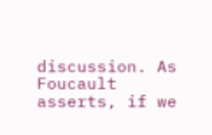discussion. As Foucault asserts, if we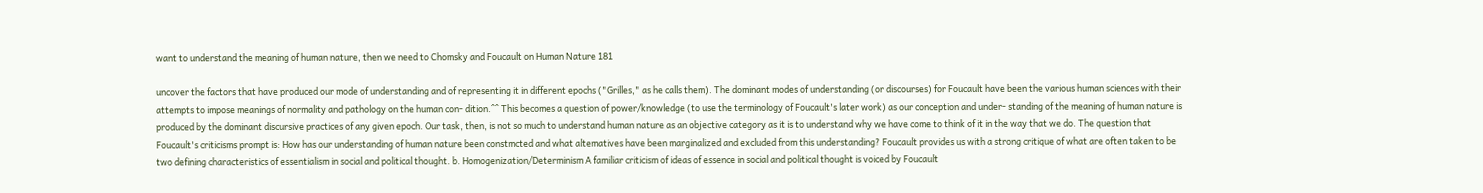want to understand the meaning of human nature, then we need to Chomsky and Foucault on Human Nature 181

uncover the factors that have produced our mode of understanding and of representing it in different epochs ("Grilles," as he calls them). The dominant modes of understanding (or discourses) for Foucault have been the various human sciences with their attempts to impose meanings of normality and pathology on the human con- dition.^^ This becomes a question of power/knowledge (to use the terminology of Foucault's later work) as our conception and under- standing of the meaning of human nature is produced by the dominant discursive practices of any given epoch. Our task, then, is not so much to understand human nature as an objective category as it is to understand why we have come to think of it in the way that we do. The question that Foucault's criticisms prompt is: How has our understanding of human nature been constmcted and what altematives have been marginalized and excluded from this understanding? Foucault provides us with a strong critique of what are often taken to be two defining characteristics of essentialism in social and political thought. b. Homogenization/Determinism A familiar criticism of ideas of essence in social and political thought is voiced by Foucault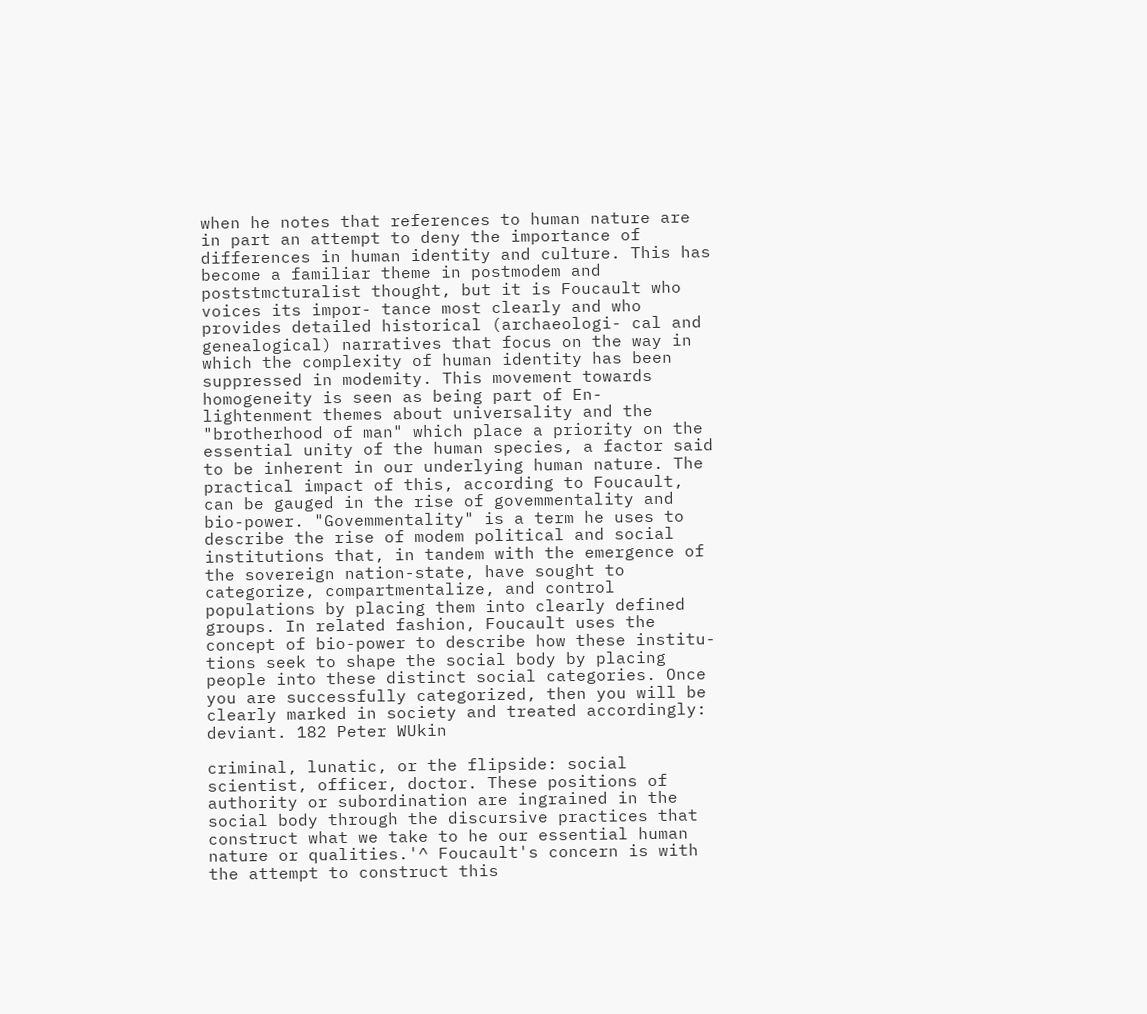when he notes that references to human nature are in part an attempt to deny the importance of differences in human identity and culture. This has become a familiar theme in postmodem and poststmcturalist thought, but it is Foucault who voices its impor- tance most clearly and who provides detailed historical (archaeologi- cal and genealogical) narratives that focus on the way in which the complexity of human identity has been suppressed in modemity. This movement towards homogeneity is seen as being part of En- lightenment themes about universality and the "brotherhood of man" which place a priority on the essential unity of the human species, a factor said to be inherent in our underlying human nature. The practical impact of this, according to Foucault, can be gauged in the rise of govemmentality and bio-power. "Govemmentality" is a term he uses to describe the rise of modem political and social institutions that, in tandem with the emergence of the sovereign nation-state, have sought to categorize, compartmentalize, and control populations by placing them into clearly defined groups. In related fashion, Foucault uses the concept of bio-power to describe how these institu- tions seek to shape the social body by placing people into these distinct social categories. Once you are successfully categorized, then you will be clearly marked in society and treated accordingly: deviant. 182 Peter WUkin

criminal, lunatic, or the flipside: social scientist, officer, doctor. These positions of authority or subordination are ingrained in the social body through the discursive practices that construct what we take to he our essential human nature or qualities.'^ Foucault's concern is with the attempt to construct this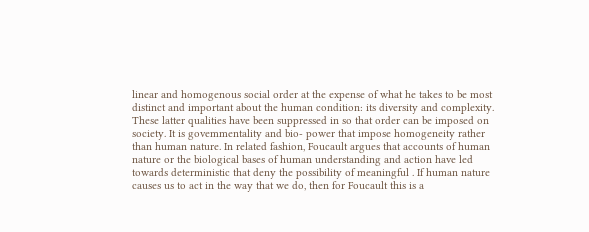linear and homogenous social order at the expense of what he takes to be most distinct and important about the human condition: its diversity and complexity. These latter qualities have been suppressed in so that order can be imposed on society. It is govemmentality and bio- power that impose homogeneity rather than human nature. In related fashion, Foucault argues that accounts of human nature or the biological bases of human understanding and action have led towards deterministic that deny the possibility of meaningful . If human nature causes us to act in the way that we do, then for Foucault this is a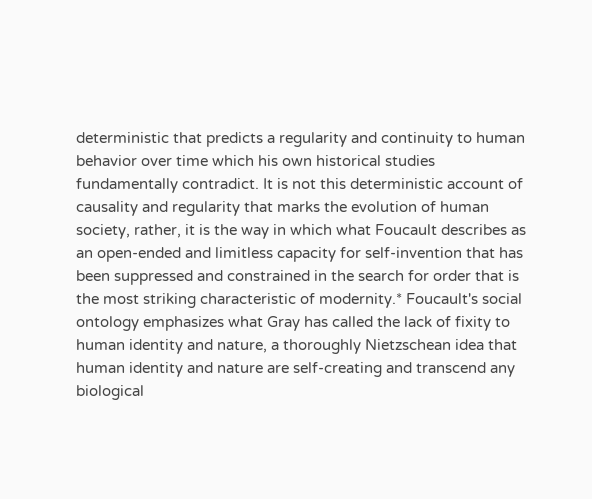deterministic that predicts a regularity and continuity to human behavior over time which his own historical studies fundamentally contradict. It is not this deterministic account of causality and regularity that marks the evolution of human society, rather, it is the way in which what Foucault describes as an open-ended and limitless capacity for self-invention that has been suppressed and constrained in the search for order that is the most striking characteristic of modernity.* Foucault's social ontology emphasizes what Gray has called the lack of fixity to human identity and nature, a thoroughly Nietzschean idea that human identity and nature are self-creating and transcend any biological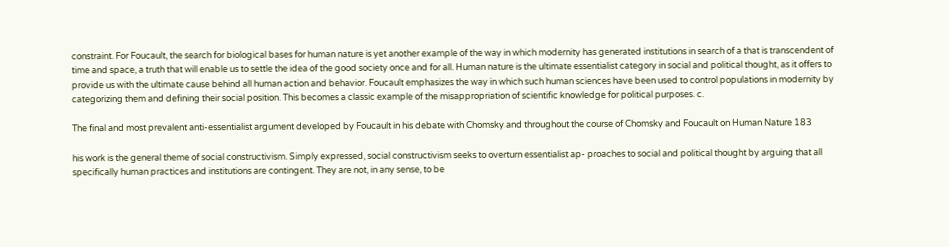constraint. For Foucault, the search for biological bases for human nature is yet another example of the way in which modernity has generated institutions in search of a that is transcendent of time and space, a truth that will enable us to settle the idea of the good society once and for all. Human nature is the ultimate essentialist category in social and political thought, as it offers to provide us with the ultimate cause behind all human action and behavior. Foucault emphasizes the way in which such human sciences have been used to control populations in modernity by categorizing them and defining their social position. This becomes a classic example of the misappropriation of scientific knowledge for political purposes. c.

The final and most prevalent anti-essentialist argument developed by Foucault in his debate with Chomsky and throughout the course of Chomsky and Foucault on Human Nature 183

his work is the general theme of social constructivism. Simply expressed, social constructivism seeks to overturn essentialist ap- proaches to social and political thought by arguing that all specifically human practices and institutions are contingent. They are not, in any sense, to be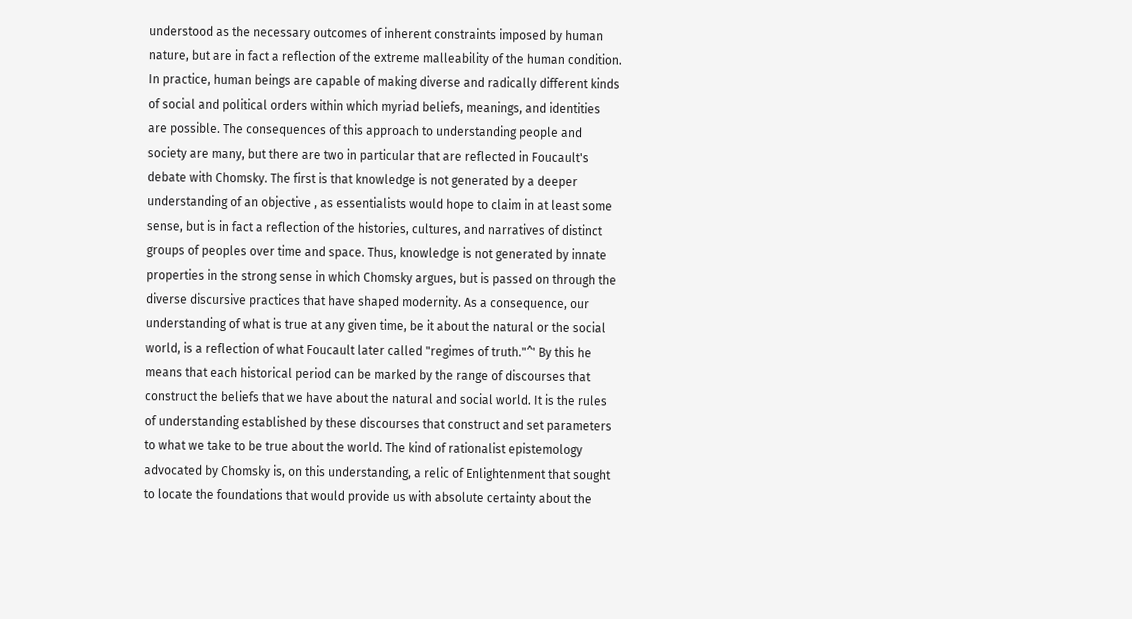understood as the necessary outcomes of inherent constraints imposed by human nature, but are in fact a reflection of the extreme malleability of the human condition. In practice, human beings are capable of making diverse and radically different kinds of social and political orders within which myriad beliefs, meanings, and identities are possible. The consequences of this approach to understanding people and society are many, but there are two in particular that are reflected in Foucault's debate with Chomsky. The first is that knowledge is not generated by a deeper understanding of an objective , as essentialists would hope to claim in at least some sense, but is in fact a reflection of the histories, cultures, and narratives of distinct groups of peoples over time and space. Thus, knowledge is not generated by innate properties in the strong sense in which Chomsky argues, but is passed on through the diverse discursive practices that have shaped modernity. As a consequence, our understanding of what is true at any given time, be it about the natural or the social world, is a reflection of what Foucault later called "regimes of truth."^' By this he means that each historical period can be marked by the range of discourses that construct the beliefs that we have about the natural and social world. It is the rules of understanding established by these discourses that construct and set parameters to what we take to be true about the world. The kind of rationalist epistemology advocated by Chomsky is, on this understanding, a relic of Enlightenment that sought to locate the foundations that would provide us with absolute certainty about the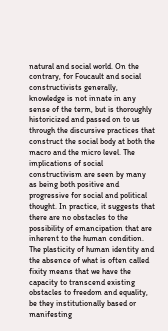natural and social world. On the contrary, for Foucault and social constructivists generally, knowledge is not innate in any sense of the term, but is thoroughly historicized and passed on to us through the discursive practices that construct the social body at both the macro and the micro level. The implications of social constructivism are seen by many as being both positive and progressive for social and political thought. In practice, it suggests that there are no obstacles to the possibility of emancipation that are inherent to the human condition. The plasticity of human identity and the absence of what is often called fixity means that we have the capacity to transcend existing obstacles to freedom and equality, be they institutionally based or manifesting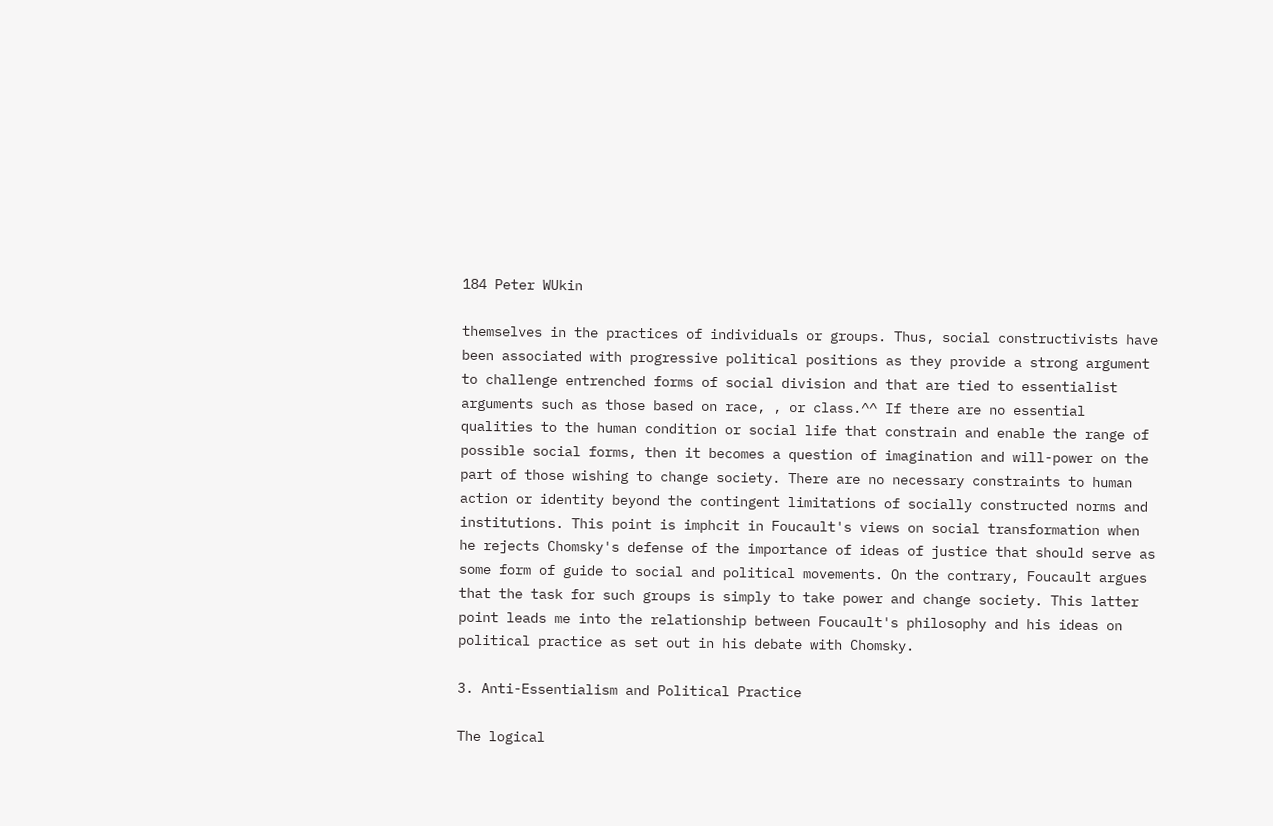184 Peter WUkin

themselves in the practices of individuals or groups. Thus, social constructivists have been associated with progressive political positions as they provide a strong argument to challenge entrenched forms of social division and that are tied to essentialist arguments such as those based on race, , or class.^^ If there are no essential qualities to the human condition or social life that constrain and enable the range of possible social forms, then it becomes a question of imagination and will-power on the part of those wishing to change society. There are no necessary constraints to human action or identity beyond the contingent limitations of socially constructed norms and institutions. This point is imphcit in Foucault's views on social transformation when he rejects Chomsky's defense of the importance of ideas of justice that should serve as some form of guide to social and political movements. On the contrary, Foucault argues that the task for such groups is simply to take power and change society. This latter point leads me into the relationship between Foucault's philosophy and his ideas on political practice as set out in his debate with Chomsky.

3. Anti-Essentialism and Political Practice

The logical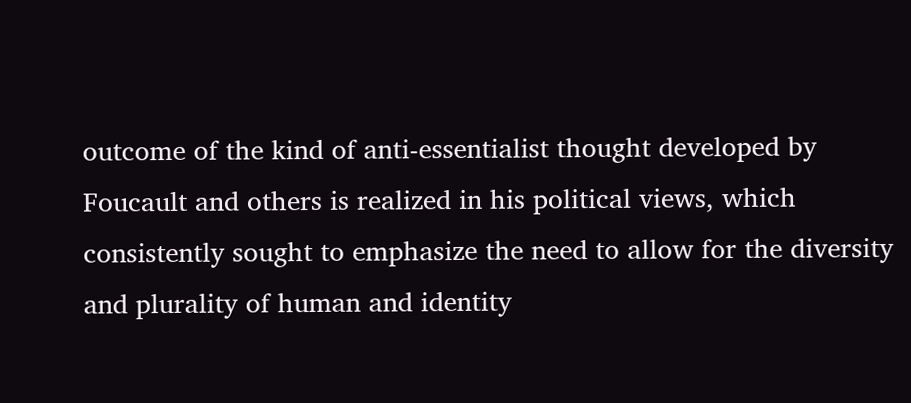outcome of the kind of anti-essentialist thought developed by Foucault and others is realized in his political views, which consistently sought to emphasize the need to allow for the diversity and plurality of human and identity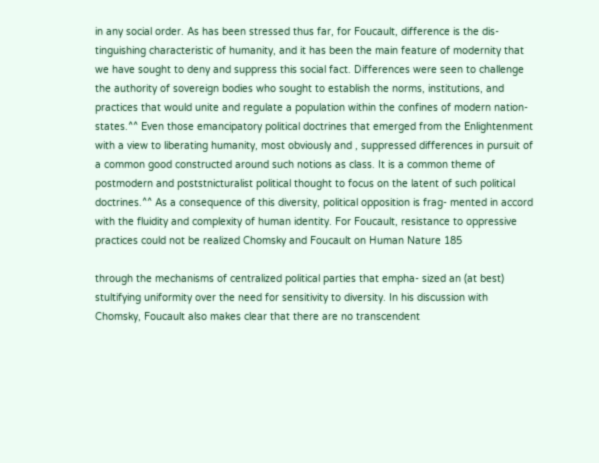in any social order. As has been stressed thus far, for Foucault, difference is the dis- tinguishing characteristic of humanity, and it has been the main feature of modernity that we have sought to deny and suppress this social fact. Differences were seen to challenge the authority of sovereign bodies who sought to establish the norms, institutions, and practices that would unite and regulate a population within the confines of modern nation-states.^^ Even those emancipatory political doctrines that emerged from the Enlightenment with a view to liberating humanity, most obviously and , suppressed differences in pursuit of a common good constructed around such notions as class. It is a common theme of postmodern and poststnicturalist political thought to focus on the latent of such political doctrines.^^ As a consequence of this diversity, political opposition is frag- mented in accord with the fluidity and complexity of human identity. For Foucault, resistance to oppressive practices could not be realized Chomsky and Foucault on Human Nature 185

through the mechanisms of centralized political parties that empha- sized an (at best) stultifying uniformity over the need for sensitivity to diversity. In his discussion with Chomsky, Foucault also makes clear that there are no transcendent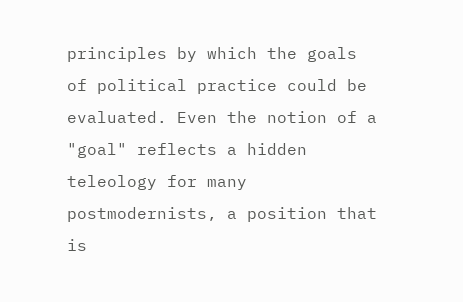principles by which the goals of political practice could be evaluated. Even the notion of a "goal" reflects a hidden teleology for many postmodernists, a position that is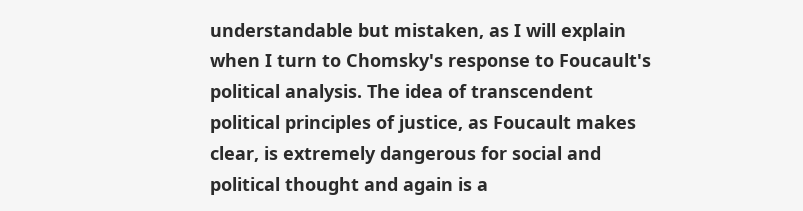understandable but mistaken, as I will explain when I turn to Chomsky's response to Foucault's political analysis. The idea of transcendent political principles of justice, as Foucault makes clear, is extremely dangerous for social and political thought and again is a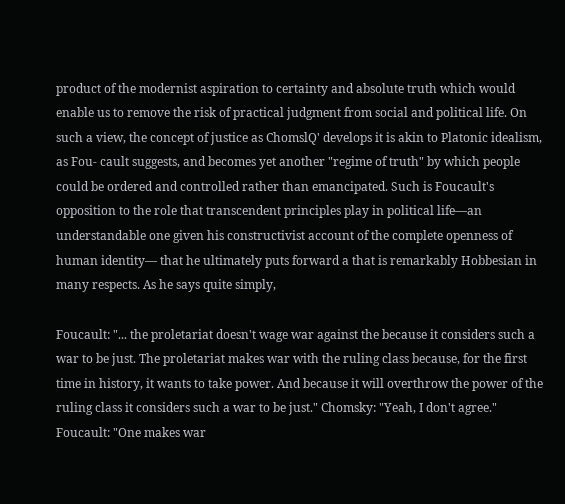product of the modernist aspiration to certainty and absolute truth which would enable us to remove the risk of practical judgment from social and political life. On such a view, the concept of justice as ChomslQ' develops it is akin to Platonic idealism, as Fou- cault suggests, and becomes yet another "regime of truth" by which people could be ordered and controlled rather than emancipated. Such is Foucault's opposition to the role that transcendent principles play in political life—an understandable one given his constructivist account of the complete openness of human identity— that he ultimately puts forward a that is remarkably Hobbesian in many respects. As he says quite simply,

Foucault: "... the proletariat doesn't wage war against the because it considers such a war to be just. The proletariat makes war with the ruling class because, for the first time in history, it wants to take power. And because it will overthrow the power of the ruling class it considers such a war to be just." Chomsky: "Yeah, I don't agree." Foucault: "One makes war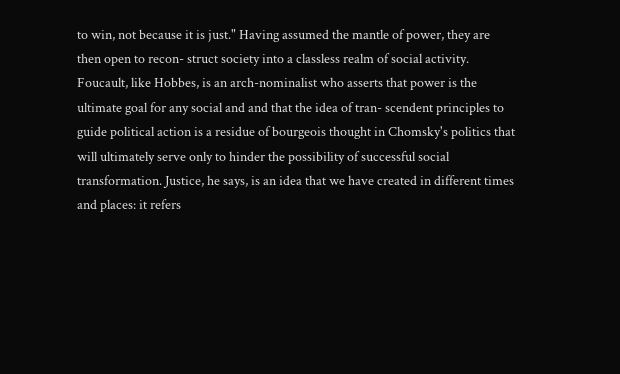to win, not because it is just." Having assumed the mantle of power, they are then open to recon- struct society into a classless realm of social activity. Foucault, like Hobbes, is an arch-nominalist who asserts that power is the ultimate goal for any social and and that the idea of tran- scendent principles to guide political action is a residue of bourgeois thought in Chomsky's politics that will ultimately serve only to hinder the possibility of successful social transformation. Justice, he says, is an idea that we have created in different times and places: it refers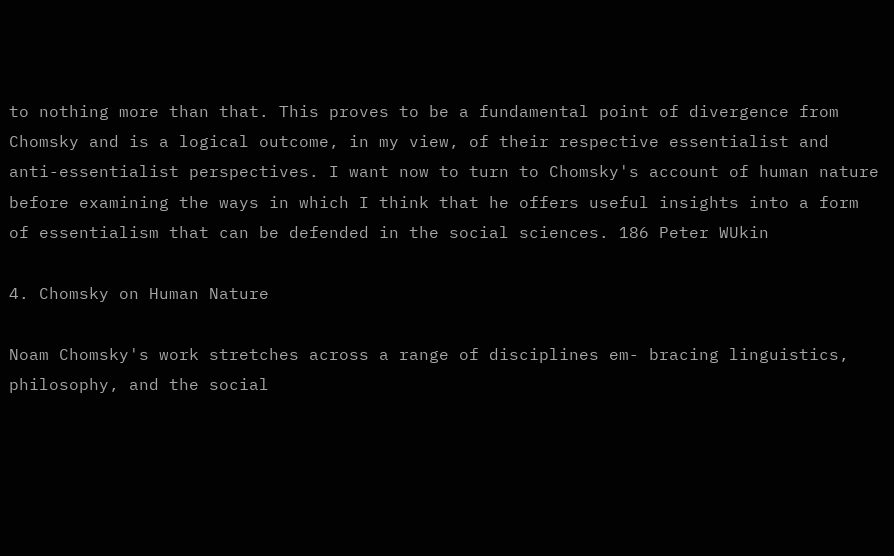to nothing more than that. This proves to be a fundamental point of divergence from Chomsky and is a logical outcome, in my view, of their respective essentialist and anti-essentialist perspectives. I want now to turn to Chomsky's account of human nature before examining the ways in which I think that he offers useful insights into a form of essentialism that can be defended in the social sciences. 186 Peter WUkin

4. Chomsky on Human Nature

Noam Chomsky's work stretches across a range of disciplines em- bracing linguistics, philosophy, and the social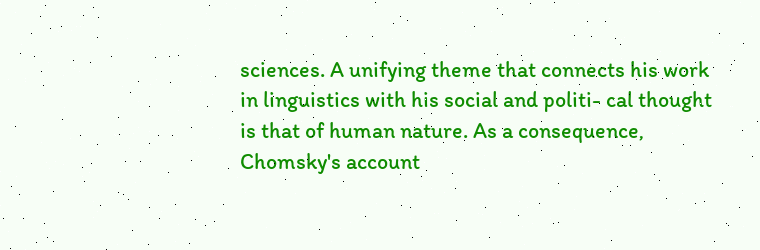sciences. A unifying theme that connects his work in linguistics with his social and politi- cal thought is that of human nature. As a consequence, Chomsky's account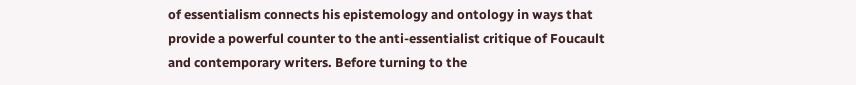of essentialism connects his epistemology and ontology in ways that provide a powerful counter to the anti-essentialist critique of Foucault and contemporary writers. Before turning to the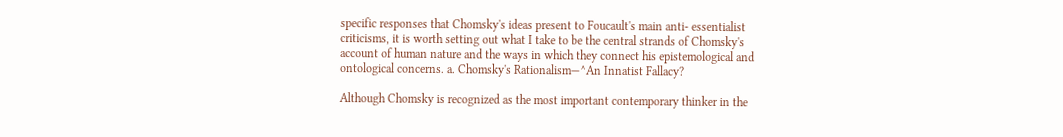specific responses that Chomsky's ideas present to Foucault's main anti- essentialist criticisms, it is worth setting out what I take to be the central strands of Chomsky's account of human nature and the ways in which they connect his epistemological and ontological concerns. a. Chomsky's Rationalism—^An Innatist Fallacy?

Although Chomsky is recognized as the most important contemporary thinker in the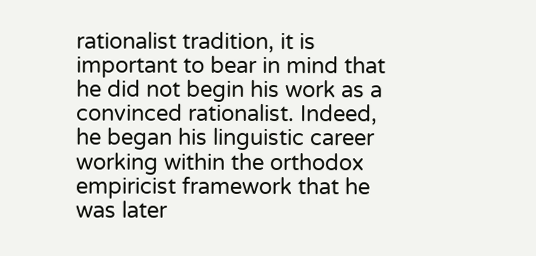rationalist tradition, it is important to bear in mind that he did not begin his work as a convinced rationalist. Indeed, he began his linguistic career working within the orthodox empiricist framework that he was later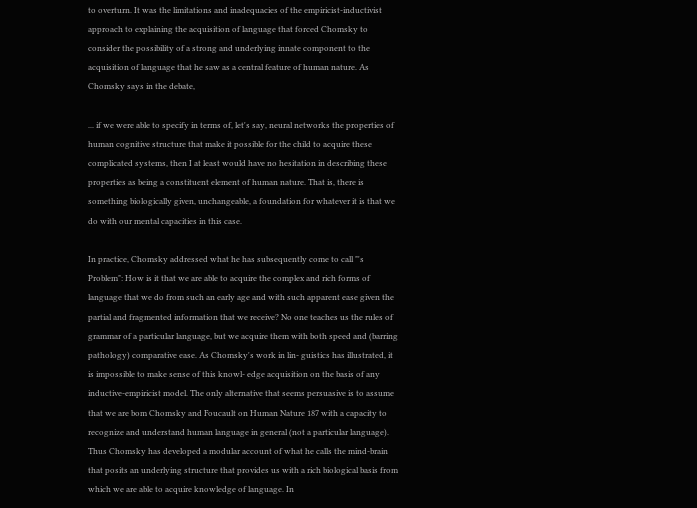to overturn. It was the limitations and inadequacies of the empiricist-inductivist approach to explaining the acquisition of language that forced Chomsky to consider the possibility of a strong and underlying innate component to the acquisition of language that he saw as a central feature of human nature. As Chomsky says in the debate,

... if we were able to specify in terms of, let's say, neural networks the properties of human cognitive structure that make it possible for the child to acquire these complicated systems, then I at least would have no hesitation in describing these properties as being a constituent element of human nature. That is, there is something biologically given, unchangeable, a foundation for whatever it is that we do with our mental capacities in this case.

In practice, Chomsky addressed what he has subsequently come to call "'s Problem": How is it that we are able to acquire the complex and rich forms of language that we do from such an early age and with such apparent ease given the partial and fragmented information that we receive? No one teaches us the rules of grammar of a particular language, but we acquire them with both speed and (barring pathology) comparative ease. As Chomsky's work in lin- guistics has illustrated, it is impossible to make sense of this knowl- edge acquisition on the basis of any inductive-empiricist model. The only alternative that seems persuasive is to assume that we are bom Chomsky and Foucault on Human Nature 187 with a capacity to recognize and understand human language in general (not a particular language). Thus Chomsky has developed a modular account of what he calls the mind-brain that posits an underlying structure that provides us with a rich biological basis from which we are able to acquire knowledge of language. In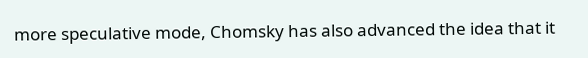more speculative mode, Chomsky has also advanced the idea that it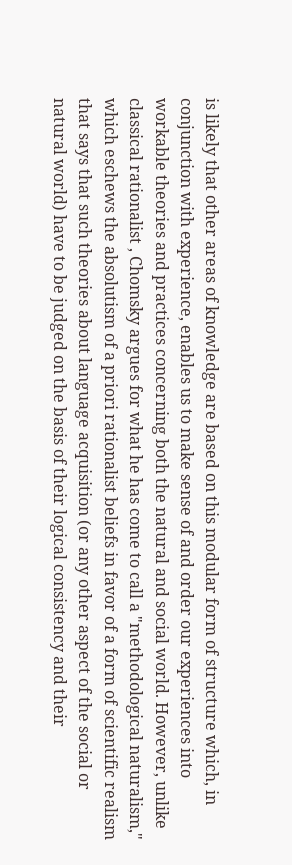is likely that other areas of knowledge are based on this modular form of structure which, in conjunction with experience, enables us to make sense of and order our experiences into workable theories and practices concerning both the natural and social world. However, unlike classical rationalist , Chomsky argues for what he has come to call a "methodological naturalism," which eschews the absolutism of a priori rationalist beliefs in favor of a form of scientific realism that says that such theories about language acquisition (or any other aspect of the social or natural world) have to be judged on the basis of their logical consistency and their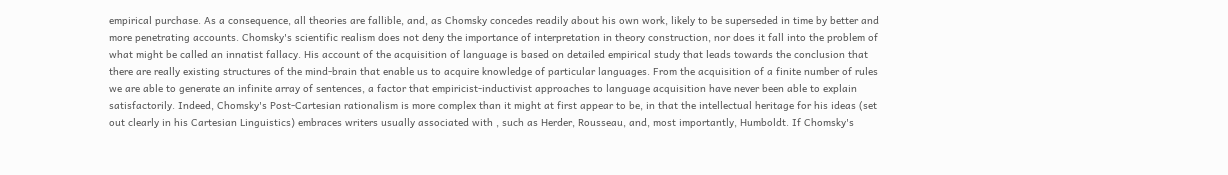empirical purchase. As a consequence, all theories are fallible, and, as Chomsky concedes readily about his own work, likely to be superseded in time by better and more penetrating accounts. Chomsky's scientific realism does not deny the importance of interpretation in theory construction, nor does it fall into the problem of what might be called an innatist fallacy. His account of the acquisition of language is based on detailed empirical study that leads towards the conclusion that there are really existing structures of the mind-brain that enable us to acquire knowledge of particular languages. From the acquisition of a finite number of rules we are able to generate an infinite array of sentences, a factor that empiricist-inductivist approaches to language acquisition have never been able to explain satisfactorily. Indeed, Chomsky's Post-Cartesian rationalism is more complex than it might at first appear to be, in that the intellectual heritage for his ideas (set out clearly in his Cartesian Linguistics) embraces writers usually associated with , such as Herder, Rousseau, and, most importantly, Humboldt. If Chomsky's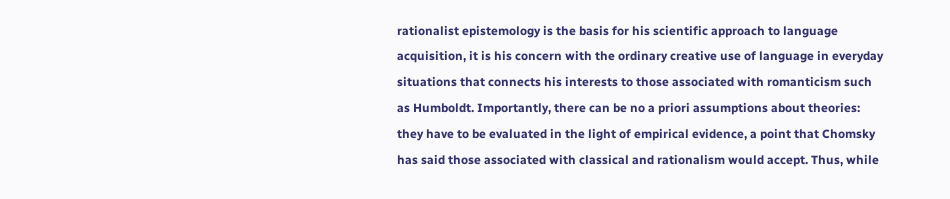rationalist epistemology is the basis for his scientific approach to language acquisition, it is his concern with the ordinary creative use of language in everyday situations that connects his interests to those associated with romanticism such as Humboldt. Importantly, there can be no a priori assumptions about theories: they have to be evaluated in the light of empirical evidence, a point that Chomsky has said those associated with classical and rationalism would accept. Thus, while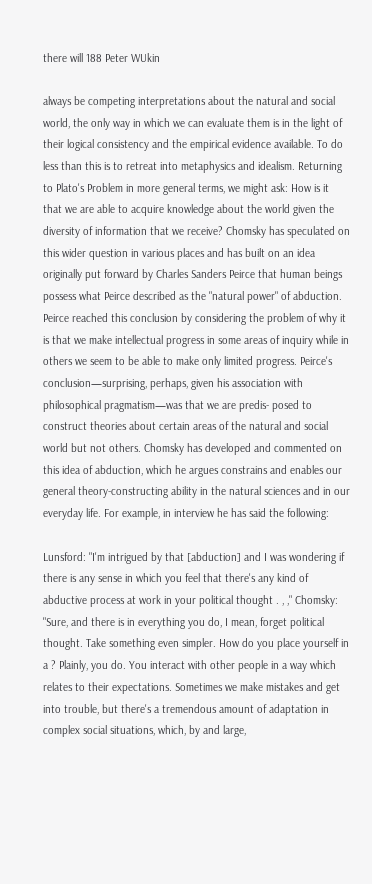there will 188 Peter WUkin

always be competing interpretations about the natural and social world, the only way in which we can evaluate them is in the light of their logical consistency and the empirical evidence available. To do less than this is to retreat into metaphysics and idealism. Returning to Plato's Problem in more general terms, we might ask: How is it that we are able to acquire knowledge about the world given the diversity of information that we receive? Chomsky has speculated on this wider question in various places and has built on an idea originally put forward by Charles Sanders Peirce that human beings possess what Peirce described as the "natural power" of abduction. Peirce reached this conclusion by considering the problem of why it is that we make intellectual progress in some areas of inquiry while in others we seem to be able to make only limited progress. Peirce's conclusion—surprising, perhaps, given his association with philosophical pragmatism—was that we are predis- posed to construct theories about certain areas of the natural and social world but not others. Chomsky has developed and commented on this idea of abduction, which he argues constrains and enables our general theory-constructing ability in the natural sciences and in our everyday life. For example, in interview he has said the following:

Lunsford: "I'm intrigued by that [abduction] and I was wondering if there is any sense in which you feel that there's any kind of abductive process at work in your political thought . , ," Chomsky: "Sure, and there is in everything you do, I mean, forget political thought. Take something even simpler. How do you place yourself in a ? Plainly, you do. You interact with other people in a way which relates to their expectations. Sometimes we make mistakes and get into trouble, but there's a tremendous amount of adaptation in complex social situations, which, by and large,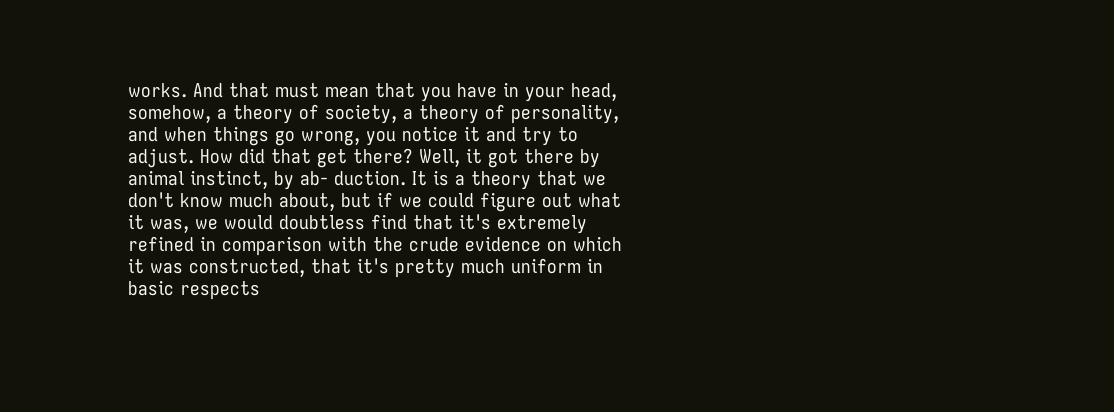works. And that must mean that you have in your head, somehow, a theory of society, a theory of personality, and when things go wrong, you notice it and try to adjust. How did that get there? Well, it got there by animal instinct, by ab- duction. It is a theory that we don't know much about, but if we could figure out what it was, we would doubtless find that it's extremely refined in comparison with the crude evidence on which it was constructed, that it's pretty much uniform in basic respects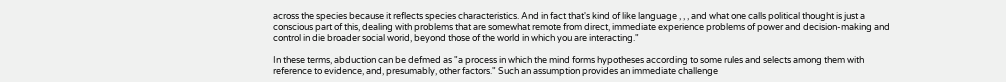across the species because it reflects species characteristics. And in fact that's kind of like language , , , and what one calls political thought is just a conscious part of this, dealing with problems that are somewhat remote from direct, immediate experience problems of power and decision-making and control in die broader social worid, beyond those of the world in which you are interacting."

In these terms, abduction can be defmed as "a process in which the mind forms hypotheses according to some rules and selects among them with reference to evidence, and, presumably, other factors." Such an assumption provides an immediate challenge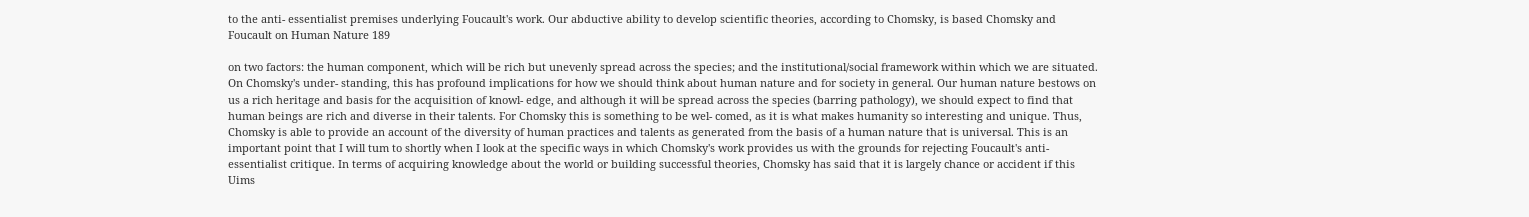to the anti- essentialist premises underlying Foucault's work. Our abductive ability to develop scientific theories, according to Chomsky, is based Chomsky and Foucault on Human Nature 189

on two factors: the human component, which will be rich but unevenly spread across the species; and the institutional/social framework within which we are situated. On Chomsky's under- standing, this has profound implications for how we should think about human nature and for society in general. Our human nature bestows on us a rich heritage and basis for the acquisition of knowl- edge, and although it will be spread across the species (barring pathology), we should expect to find that human beings are rich and diverse in their talents. For Chomsky this is something to be wel- comed, as it is what makes humanity so interesting and unique. Thus, Chomsky is able to provide an account of the diversity of human practices and talents as generated from the basis of a human nature that is universal. This is an important point that I will tum to shortly when I look at the specific ways in which Chomsky's work provides us with the grounds for rejecting Foucault's anti-essentialist critique. In terms of acquiring knowledge about the world or building successful theories, Chomsky has said that it is largely chance or accident if this Uims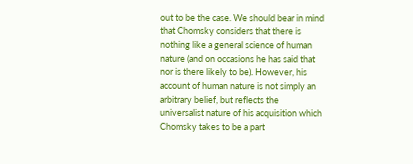out to be the case. We should bear in mind that Chomsky considers that there is nothing like a general science of human nature (and on occasions he has said that nor is there likely to be). However, his account of human nature is not simply an arbitrary belief, but reflects the universalist nature of his acquisition which Chomsky takes to be a part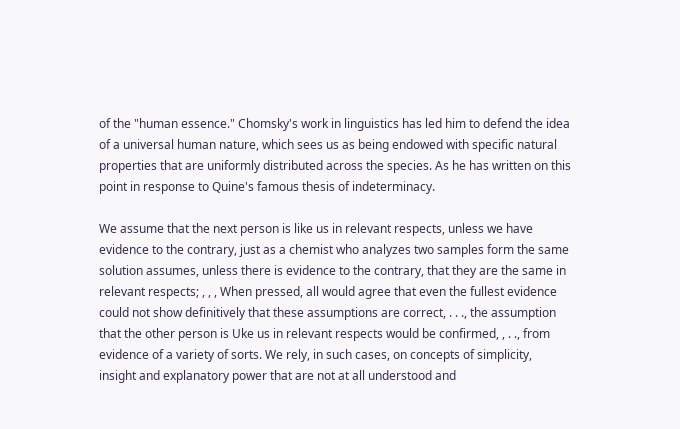of the "human essence." Chomsky's work in linguistics has led him to defend the idea of a universal human nature, which sees us as being endowed with specific natural properties that are uniformly distributed across the species. As he has written on this point in response to Quine's famous thesis of indeterminacy.

We assume that the next person is like us in relevant respects, unless we have evidence to the contrary, just as a chemist who analyzes two samples form the same solution assumes, unless there is evidence to the contrary, that they are the same in relevant respects; , , , When pressed, all would agree that even the fullest evidence could not show definitively that these assumptions are correct, . . ., the assumption that the other person is Uke us in relevant respects would be confirmed, , . ., from evidence of a variety of sorts. We rely, in such cases, on concepts of simplicity, insight and explanatory power that are not at all understood and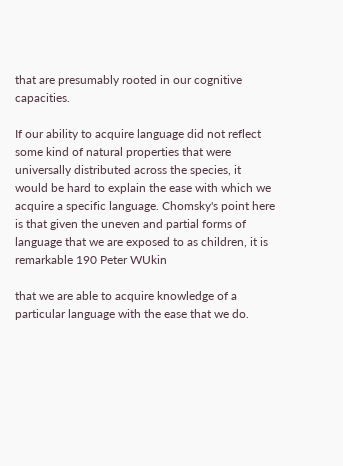that are presumably rooted in our cognitive capacities.

If our ability to acquire language did not reflect some kind of natural properties that were universally distributed across the species, it would be hard to explain the ease with which we acquire a specific language. Chomsky's point here is that given the uneven and partial forms of language that we are exposed to as children, it is remarkable 190 Peter WUkin

that we are able to acquire knowledge of a particular language with the ease that we do.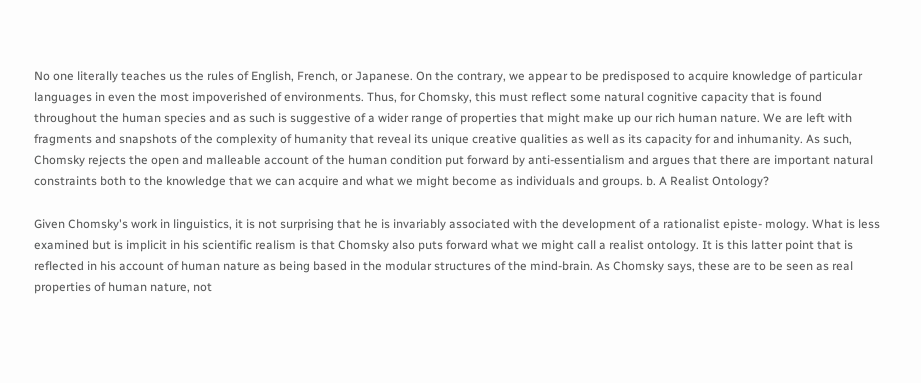No one literally teaches us the rules of English, French, or Japanese. On the contrary, we appear to be predisposed to acquire knowledge of particular languages in even the most impoverished of environments. Thus, for Chomsky, this must reflect some natural cognitive capacity that is found throughout the human species and as such is suggestive of a wider range of properties that might make up our rich human nature. We are left with fragments and snapshots of the complexity of humanity that reveal its unique creative qualities as well as its capacity for and inhumanity. As such, Chomsky rejects the open and malleable account of the human condition put forward by anti-essentialism and argues that there are important natural constraints both to the knowledge that we can acquire and what we might become as individuals and groups. b. A Realist Ontology?

Given Chomsky's work in linguistics, it is not surprising that he is invariably associated with the development of a rationalist episte- mology. What is less examined but is implicit in his scientific realism is that Chomsky also puts forward what we might call a realist ontology. It is this latter point that is reflected in his account of human nature as being based in the modular structures of the mind-brain. As Chomsky says, these are to be seen as real properties of human nature, not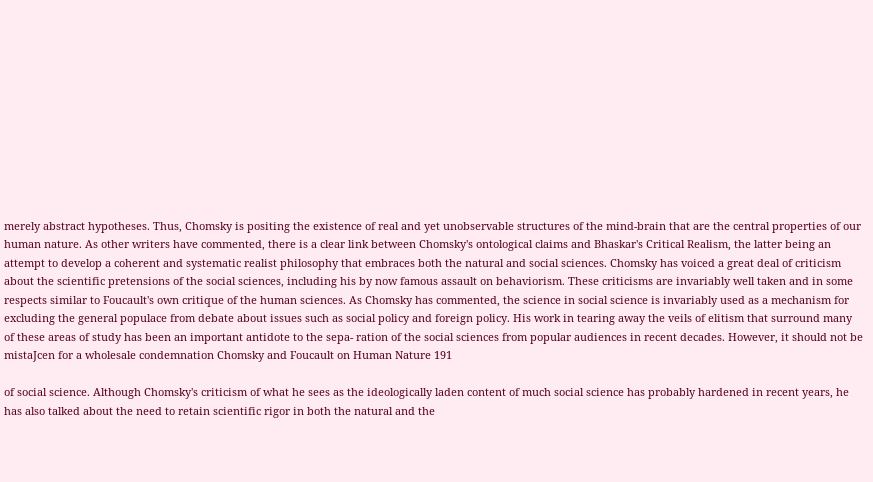merely abstract hypotheses. Thus, Chomsky is positing the existence of real and yet unobservable structures of the mind-brain that are the central properties of our human nature. As other writers have commented, there is a clear link between Chomsky's ontological claims and Bhaskar's Critical Realism, the latter being an attempt to develop a coherent and systematic realist philosophy that embraces both the natural and social sciences. Chomsky has voiced a great deal of criticism about the scientific pretensions of the social sciences, including his by now famous assault on behaviorism. These criticisms are invariably well taken and in some respects similar to Foucault's own critique of the human sciences. As Chomsky has commented, the science in social science is invariably used as a mechanism for excluding the general populace from debate about issues such as social policy and foreign policy. His work in tearing away the veils of elitism that surround many of these areas of study has been an important antidote to the sepa- ration of the social sciences from popular audiences in recent decades. However, it should not be mistaJcen for a wholesale condemnation Chomsky and Foucault on Human Nature 191

of social science. Although Chomsky's criticism of what he sees as the ideologically laden content of much social science has probably hardened in recent years, he has also talked about the need to retain scientific rigor in both the natural and the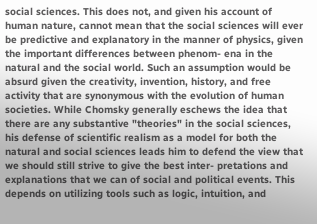social sciences. This does not, and given his account of human nature, cannot mean that the social sciences will ever be predictive and explanatory in the manner of physics, given the important differences between phenom- ena in the natural and the social world. Such an assumption would be absurd given the creativity, invention, history, and free activity that are synonymous with the evolution of human societies. While Chomsky generally eschews the idea that there are any substantive "theories" in the social sciences, his defense of scientific realism as a model for both the natural and social sciences leads him to defend the view that we should still strive to give the best inter- pretations and explanations that we can of social and political events. This depends on utilizing tools such as logic, intuition, and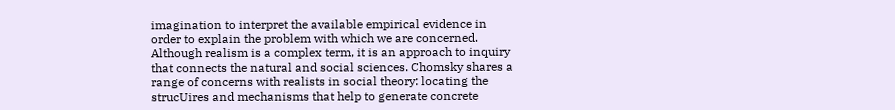imagination to interpret the available empirical evidence in order to explain the problem with which we are concerned. Although realism is a complex term, it is an approach to inquiry that connects the natural and social sciences. Chomsky shares a range of concerns with realists in social theory: locating the strucUires and mechanisms that help to generate concrete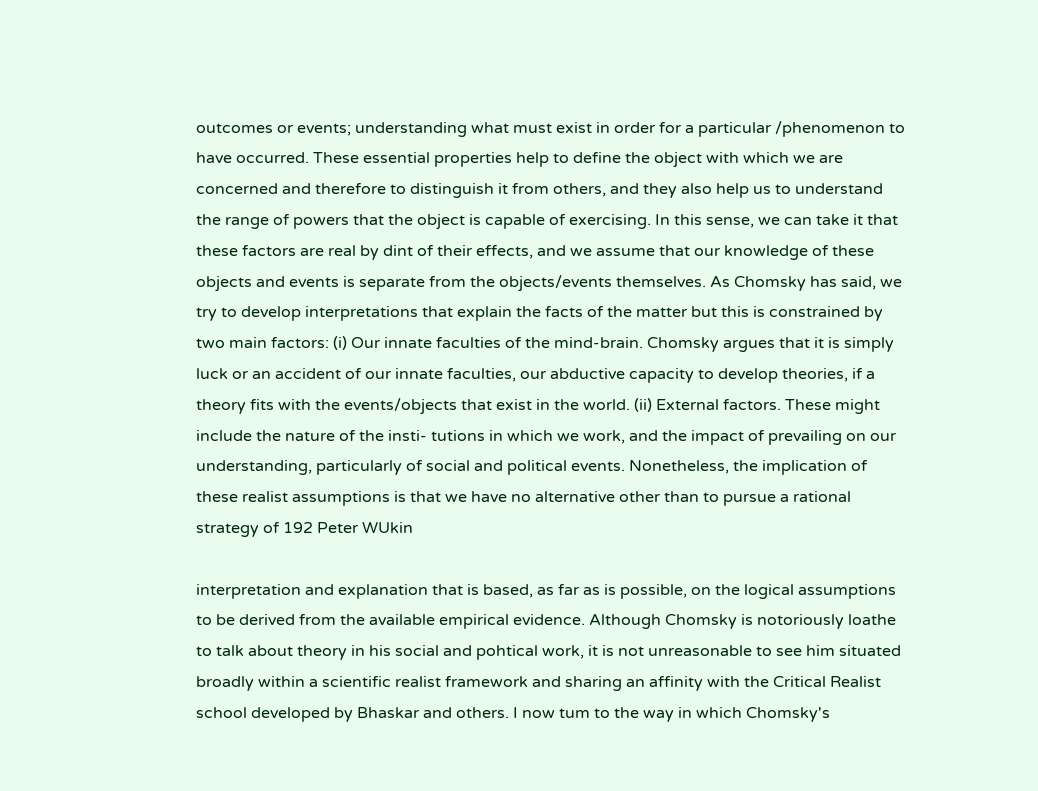outcomes or events; understanding what must exist in order for a particular /phenomenon to have occurred. These essential properties help to define the object with which we are concerned and therefore to distinguish it from others, and they also help us to understand the range of powers that the object is capable of exercising. In this sense, we can take it that these factors are real by dint of their effects, and we assume that our knowledge of these objects and events is separate from the objects/events themselves. As Chomsky has said, we try to develop interpretations that explain the facts of the matter but this is constrained by two main factors: (i) Our innate faculties of the mind-brain. Chomsky argues that it is simply luck or an accident of our innate faculties, our abductive capacity to develop theories, if a theory fits with the events/objects that exist in the world. (ii) External factors. These might include the nature of the insti- tutions in which we work, and the impact of prevailing on our understanding, particularly of social and political events. Nonetheless, the implication of these realist assumptions is that we have no alternative other than to pursue a rational strategy of 192 Peter WUkin

interpretation and explanation that is based, as far as is possible, on the logical assumptions to be derived from the available empirical evidence. Although Chomsky is notoriously loathe to talk about theory in his social and pohtical work, it is not unreasonable to see him situated broadly within a scientific realist framework and sharing an affinity with the Critical Realist school developed by Bhaskar and others. I now tum to the way in which Chomsky's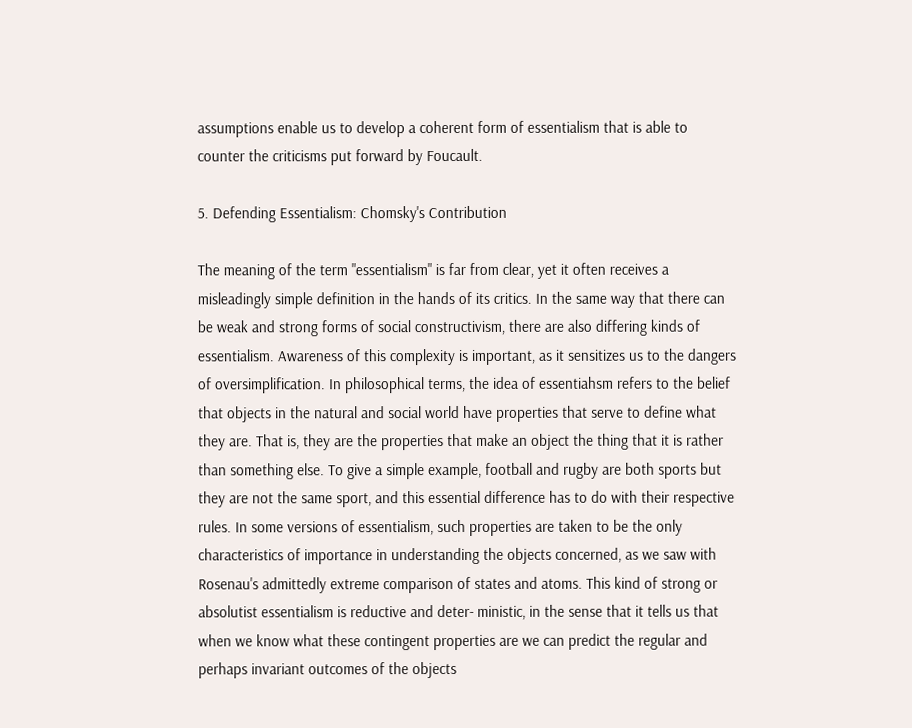assumptions enable us to develop a coherent form of essentialism that is able to counter the criticisms put forward by Foucault.

5. Defending Essentialism: Chomsky's Contribution

The meaning of the term "essentialism" is far from clear, yet it often receives a misleadingly simple definition in the hands of its critics. In the same way that there can be weak and strong forms of social constructivism, there are also differing kinds of essentialism. Awareness of this complexity is important, as it sensitizes us to the dangers of oversimplification. In philosophical terms, the idea of essentiahsm refers to the belief that objects in the natural and social world have properties that serve to define what they are. That is, they are the properties that make an object the thing that it is rather than something else. To give a simple example, football and rugby are both sports but they are not the same sport, and this essential difference has to do with their respective rules. In some versions of essentialism, such properties are taken to be the only characteristics of importance in understanding the objects concerned, as we saw with Rosenau's admittedly extreme comparison of states and atoms. This kind of strong or absolutist essentialism is reductive and deter- ministic, in the sense that it tells us that when we know what these contingent properties are we can predict the regular and perhaps invariant outcomes of the objects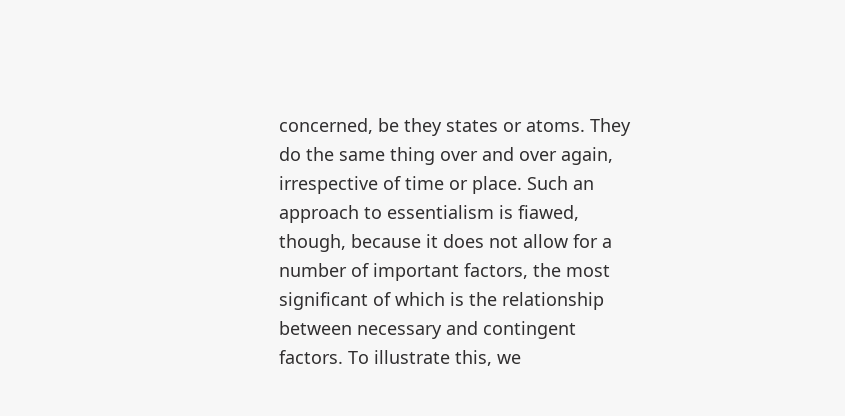concerned, be they states or atoms. They do the same thing over and over again, irrespective of time or place. Such an approach to essentialism is fiawed, though, because it does not allow for a number of important factors, the most significant of which is the relationship between necessary and contingent factors. To illustrate this, we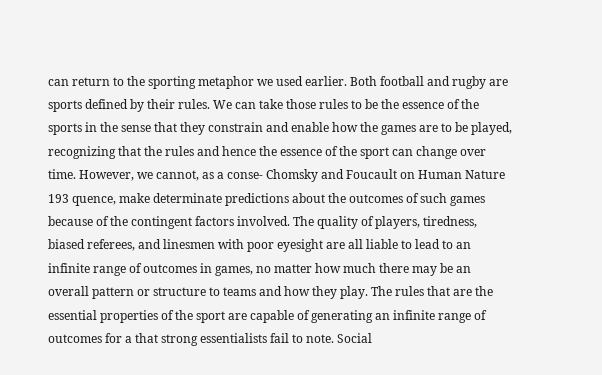can return to the sporting metaphor we used earlier. Both football and rugby are sports defined by their rules. We can take those rules to be the essence of the sports in the sense that they constrain and enable how the games are to be played, recognizing that the rules and hence the essence of the sport can change over time. However, we cannot, as a conse- Chomsky and Foucault on Human Nature 193 quence, make determinate predictions about the outcomes of such games because of the contingent factors involved. The quality of players, tiredness, biased referees, and linesmen with poor eyesight are all liable to lead to an infinite range of outcomes in games, no matter how much there may be an overall pattern or structure to teams and how they play. The rules that are the essential properties of the sport are capable of generating an infinite range of outcomes for a that strong essentialists fail to note. Social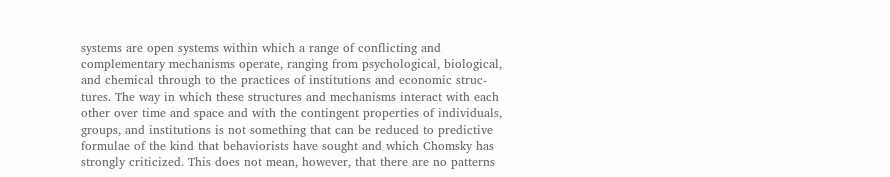systems are open systems within which a range of conflicting and complementary mechanisms operate, ranging from psychological, biological, and chemical through to the practices of institutions and economic struc- tures. The way in which these structures and mechanisms interact with each other over time and space and with the contingent properties of individuals, groups, and institutions is not something that can be reduced to predictive formulae of the kind that behaviorists have sought and which Chomsky has strongly criticized. This does not mean, however, that there are no patterns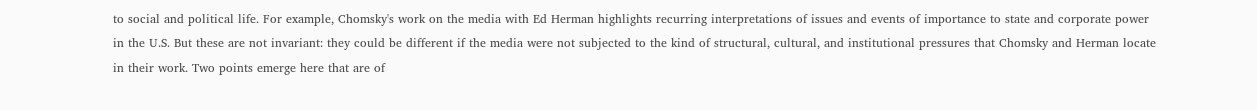to social and political life. For example, Chomsky's work on the media with Ed Herman highlights recurring interpretations of issues and events of importance to state and corporate power in the U.S. But these are not invariant: they could be different if the media were not subjected to the kind of structural, cultural, and institutional pressures that Chomsky and Herman locate in their work. Two points emerge here that are of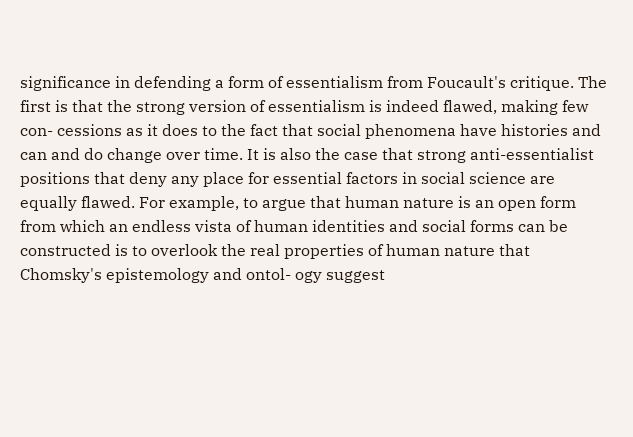significance in defending a form of essentialism from Foucault's critique. The first is that the strong version of essentialism is indeed flawed, making few con- cessions as it does to the fact that social phenomena have histories and can and do change over time. It is also the case that strong anti-essentialist positions that deny any place for essential factors in social science are equally flawed. For example, to argue that human nature is an open form from which an endless vista of human identities and social forms can be constructed is to overlook the real properties of human nature that Chomsky's epistemology and ontol- ogy suggest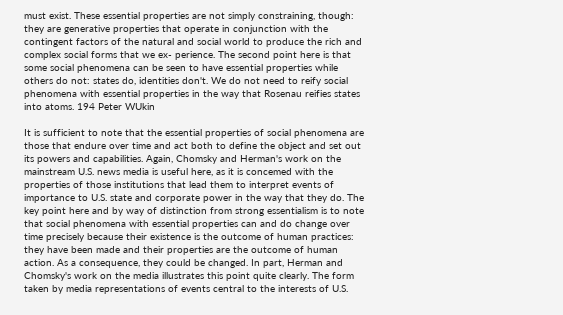must exist. These essential properties are not simply constraining, though: they are generative properties that operate in conjunction with the contingent factors of the natural and social world to produce the rich and complex social forms that we ex- perience. The second point here is that some social phenomena can be seen to have essential properties while others do not: states do, identities don't. We do not need to reify social phenomena with essential properties in the way that Rosenau reifies states into atoms. 194 Peter WUkin

It is sufficient to note that the essential properties of social phenomena are those that endure over time and act both to define the object and set out its powers and capabilities. Again, Chomsky and Herman's work on the mainstream U.S. news media is useful here, as it is concemed with the properties of those institutions that lead them to interpret events of importance to U.S. state and corporate power in the way that they do. The key point here and by way of distinction from strong essentialism is to note that social phenomena with essential properties can and do change over time precisely because their existence is the outcome of human practices: they have been made and their properties are the outcome of human action. As a consequence, they could be changed. In part, Herman and Chomsky's work on the media illustrates this point quite clearly. The form taken by media representations of events central to the interests of U.S.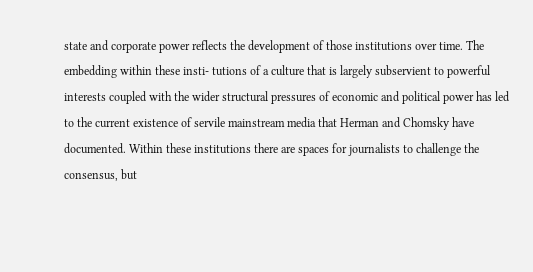state and corporate power reflects the development of those institutions over time. The embedding within these insti- tutions of a culture that is largely subservient to powerful interests coupled with the wider structural pressures of economic and political power has led to the current existence of servile mainstream media that Herman and Chomsky have documented. Within these institutions there are spaces for journalists to challenge the consensus, but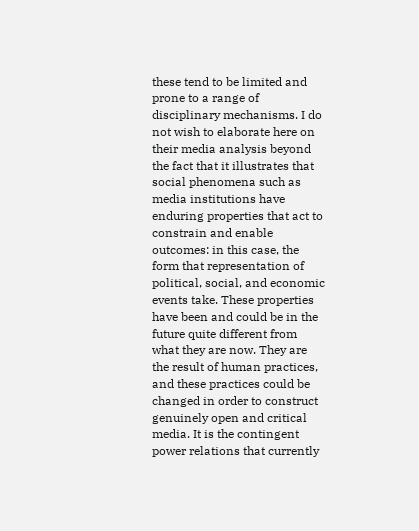these tend to be limited and prone to a range of disciplinary mechanisms. I do not wish to elaborate here on their media analysis beyond the fact that it illustrates that social phenomena such as media institutions have enduring properties that act to constrain and enable outcomes: in this case, the form that representation of political, social, and economic events take. These properties have been and could be in the future quite different from what they are now. They are the result of human practices, and these practices could be changed in order to construct genuinely open and critical media. It is the contingent power relations that currently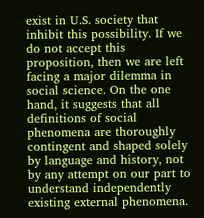exist in U.S. society that inhibit this possibility. If we do not accept this proposition, then we are left facing a major dilemma in social science. On the one hand, it suggests that all definitions of social phenomena are thoroughly contingent and shaped solely by language and history, not by any attempt on our part to understand independently existing external phenomena.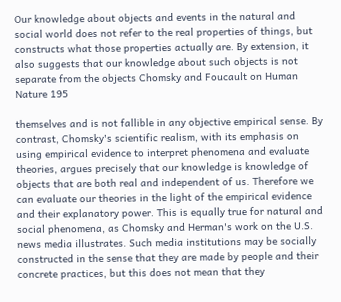Our knowledge about objects and events in the natural and social world does not refer to the real properties of things, but constructs what those properties actually are. By extension, it also suggests that our knowledge about such objects is not separate from the objects Chomsky and Foucault on Human Nature 195

themselves and is not fallible in any objective empirical sense. By contrast, Chomsky's scientific realism, with its emphasis on using empirical evidence to interpret phenomena and evaluate theories, argues precisely that our knowledge is knowledge of objects that are both real and independent of us. Therefore we can evaluate our theories in the light of the empirical evidence and their explanatory power. This is equally true for natural and social phenomena, as Chomsky and Herman's work on the U.S. news media illustrates. Such media institutions may be socially constructed in the sense that they are made by people and their concrete practices, but this does not mean that they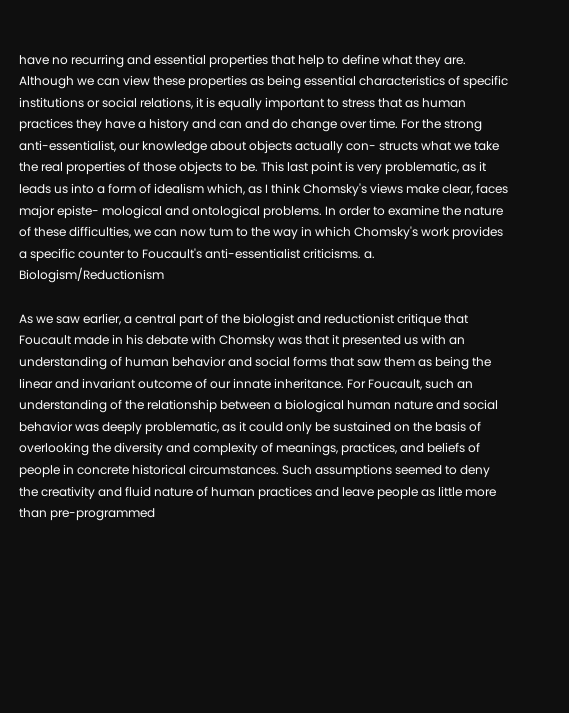have no recurring and essential properties that help to define what they are. Although we can view these properties as being essential characteristics of specific institutions or social relations, it is equally important to stress that as human practices they have a history and can and do change over time. For the strong anti-essentialist, our knowledge about objects actually con- structs what we take the real properties of those objects to be. This last point is very problematic, as it leads us into a form of idealism which, as I think Chomsky's views make clear, faces major episte- mological and ontological problems. In order to examine the nature of these difficulties, we can now tum to the way in which Chomsky's work provides a specific counter to Foucault's anti-essentialist criticisms. a. Biologism/Reductionism

As we saw earlier, a central part of the biologist and reductionist critique that Foucault made in his debate with Chomsky was that it presented us with an understanding of human behavior and social forms that saw them as being the linear and invariant outcome of our innate inheritance. For Foucault, such an understanding of the relationship between a biological human nature and social behavior was deeply problematic, as it could only be sustained on the basis of overlooking the diversity and complexity of meanings, practices, and beliefs of people in concrete historical circumstances. Such assumptions seemed to deny the creativity and fluid nature of human practices and leave people as little more than pre-programmed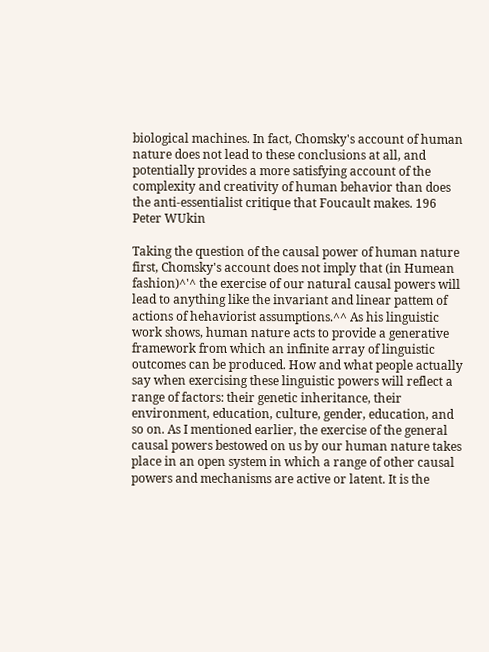biological machines. In fact, Chomsky's account of human nature does not lead to these conclusions at all, and potentially provides a more satisfying account of the complexity and creativity of human behavior than does the anti-essentialist critique that Foucault makes. 196 Peter WUkin

Taking the question of the causal power of human nature first, Chomsky's account does not imply that (in Humean fashion)^'^ the exercise of our natural causal powers will lead to anything like the invariant and linear pattem of actions of hehaviorist assumptions.^^ As his linguistic work shows, human nature acts to provide a generative framework from which an infinite array of linguistic outcomes can be produced. How and what people actually say when exercising these linguistic powers will reflect a range of factors: their genetic inheritance, their environment, education, culture, gender, education, and so on. As I mentioned earlier, the exercise of the general causal powers bestowed on us by our human nature takes place in an open system in which a range of other causal powers and mechanisms are active or latent. It is the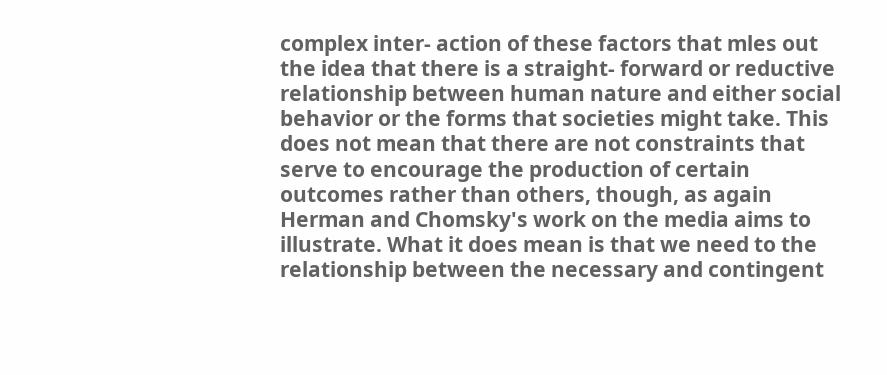complex inter- action of these factors that mles out the idea that there is a straight- forward or reductive relationship between human nature and either social behavior or the forms that societies might take. This does not mean that there are not constraints that serve to encourage the production of certain outcomes rather than others, though, as again Herman and Chomsky's work on the media aims to illustrate. What it does mean is that we need to the relationship between the necessary and contingent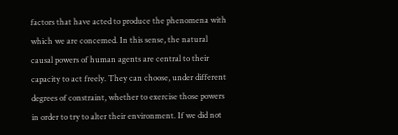factors that have acted to produce the phenomena with which we are concemed. In this sense, the natural causal powers of human agents are central to their capacity to act freely. They can choose, under different degrees of constraint, whether to exercise those powers in order to try to alter their environment. If we did not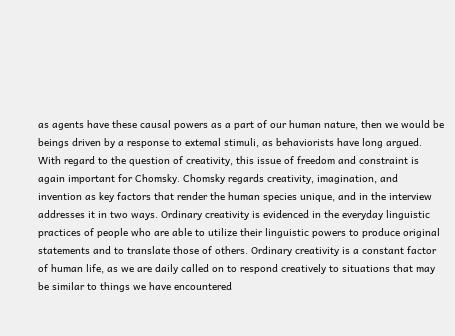as agents have these causal powers as a part of our human nature, then we would be beings driven by a response to extemal stimuli, as behaviorists have long argued. With regard to the question of creativity, this issue of freedom and constraint is again important for Chomsky. Chomsky regards creativity, imagination, and invention as key factors that render the human species unique, and in the interview addresses it in two ways. Ordinary creativity is evidenced in the everyday linguistic practices of people who are able to utilize their linguistic powers to produce original statements and to translate those of others. Ordinary creativity is a constant factor of human life, as we are daily called on to respond creatively to situations that may be similar to things we have encountered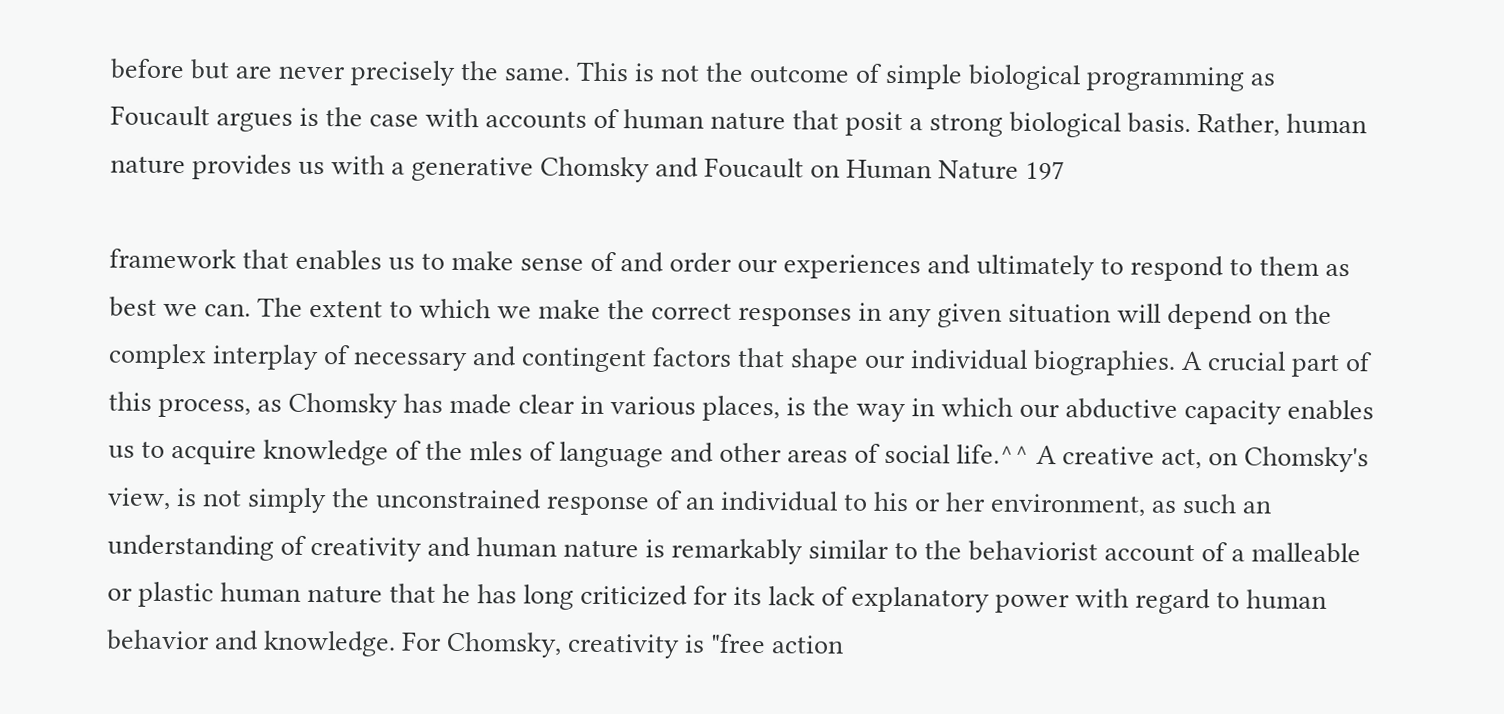before but are never precisely the same. This is not the outcome of simple biological programming as Foucault argues is the case with accounts of human nature that posit a strong biological basis. Rather, human nature provides us with a generative Chomsky and Foucault on Human Nature 197

framework that enables us to make sense of and order our experiences and ultimately to respond to them as best we can. The extent to which we make the correct responses in any given situation will depend on the complex interplay of necessary and contingent factors that shape our individual biographies. A crucial part of this process, as Chomsky has made clear in various places, is the way in which our abductive capacity enables us to acquire knowledge of the mles of language and other areas of social life.^^ A creative act, on Chomsky's view, is not simply the unconstrained response of an individual to his or her environment, as such an understanding of creativity and human nature is remarkably similar to the behaviorist account of a malleable or plastic human nature that he has long criticized for its lack of explanatory power with regard to human behavior and knowledge. For Chomsky, creativity is "free action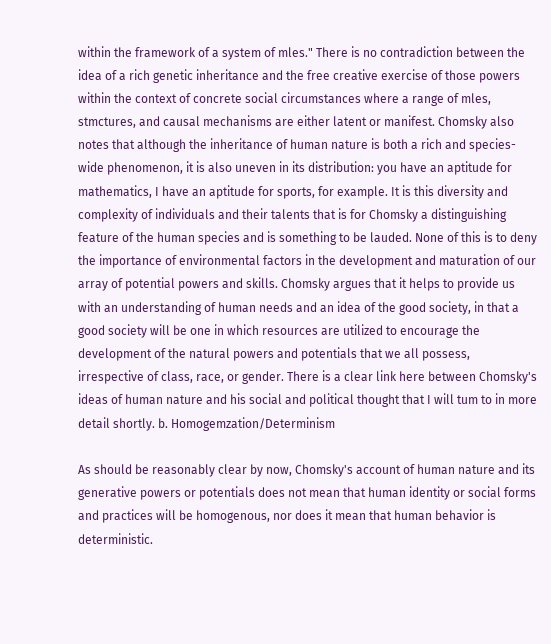within the framework of a system of mles." There is no contradiction between the idea of a rich genetic inheritance and the free creative exercise of those powers within the context of concrete social circumstances where a range of mles, stmctures, and causal mechanisms are either latent or manifest. Chomsky also notes that although the inheritance of human nature is both a rich and species- wide phenomenon, it is also uneven in its distribution: you have an aptitude for mathematics, I have an aptitude for sports, for example. It is this diversity and complexity of individuals and their talents that is for Chomsky a distinguishing feature of the human species and is something to be lauded. None of this is to deny the importance of environmental factors in the development and maturation of our array of potential powers and skills. Chomsky argues that it helps to provide us with an understanding of human needs and an idea of the good society, in that a good society will be one in which resources are utilized to encourage the development of the natural powers and potentials that we all possess, irrespective of class, race, or gender. There is a clear link here between Chomsky's ideas of human nature and his social and political thought that I will tum to in more detail shortly. b. Homogemzation/Determinism

As should be reasonably clear by now, Chomsky's account of human nature and its generative powers or potentials does not mean that human identity or social forms and practices will be homogenous, nor does it mean that human behavior is deterministic.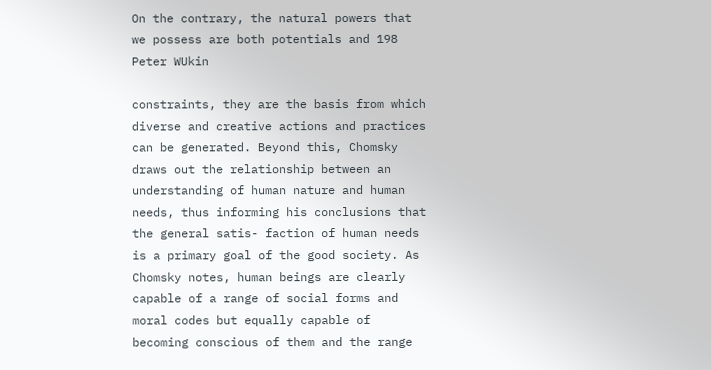On the contrary, the natural powers that we possess are both potentials and 198 Peter WUkin

constraints, they are the basis from which diverse and creative actions and practices can be generated. Beyond this, Chomsky draws out the relationship between an understanding of human nature and human needs, thus informing his conclusions that the general satis- faction of human needs is a primary goal of the good society. As Chomsky notes, human beings are clearly capable of a range of social forms and moral codes but equally capable of becoming conscious of them and the range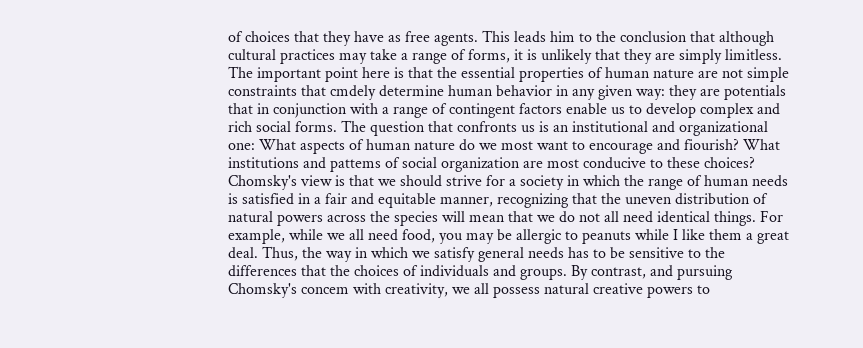of choices that they have as free agents. This leads him to the conclusion that although cultural practices may take a range of forms, it is unlikely that they are simply limitless. The important point here is that the essential properties of human nature are not simple constraints that cmdely determine human behavior in any given way: they are potentials that in conjunction with a range of contingent factors enable us to develop complex and rich social forms. The question that confronts us is an institutional and organizational one: What aspects of human nature do we most want to encourage and fiourish? What institutions and pattems of social organization are most conducive to these choices? Chomsky's view is that we should strive for a society in which the range of human needs is satisfied in a fair and equitable manner, recognizing that the uneven distribution of natural powers across the species will mean that we do not all need identical things. For example, while we all need food, you may be allergic to peanuts while I like them a great deal. Thus, the way in which we satisfy general needs has to be sensitive to the differences that the choices of individuals and groups. By contrast, and pursuing Chomsky's concem with creativity, we all possess natural creative powers to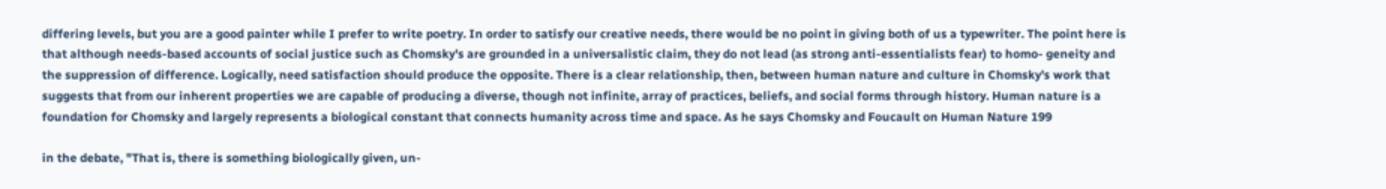differing levels, but you are a good painter while I prefer to write poetry. In order to satisfy our creative needs, there would be no point in giving both of us a typewriter. The point here is that although needs-based accounts of social justice such as Chomsky's are grounded in a universalistic claim, they do not lead (as strong anti-essentialists fear) to homo- geneity and the suppression of difference. Logically, need satisfaction should produce the opposite. There is a clear relationship, then, between human nature and culture in Chomsky's work that suggests that from our inherent properties we are capable of producing a diverse, though not infinite, array of practices, beliefs, and social forms through history. Human nature is a foundation for Chomsky and largely represents a biological constant that connects humanity across time and space. As he says Chomsky and Foucault on Human Nature 199

in the debate, "That is, there is something biologically given, un-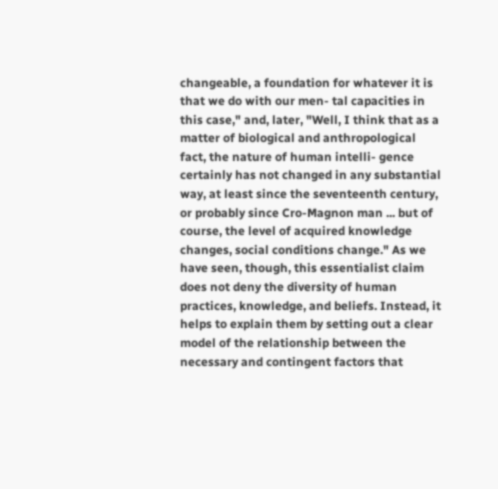changeable, a foundation for whatever it is that we do with our men- tal capacities in this case," and, later, "Well, I think that as a matter of biological and anthropological fact, the nature of human intelli- gence certainly has not changed in any substantial way, at least since the seventeenth century, or probably since Cro-Magnon man ... but of course, the level of acquired knowledge changes, social conditions change." As we have seen, though, this essentialist claim does not deny the diversity of human practices, knowledge, and beliefs. Instead, it helps to explain them by setting out a clear model of the relationship between the necessary and contingent factors that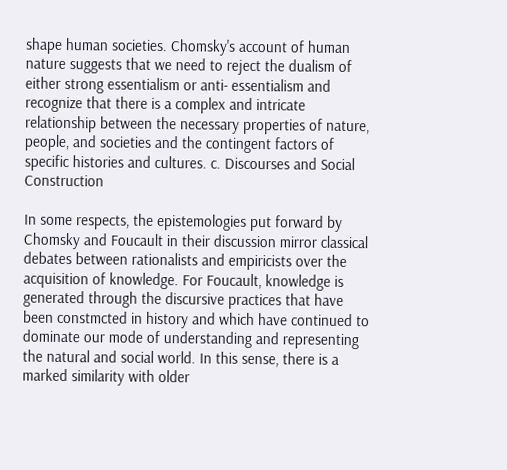shape human societies. Chomsky's account of human nature suggests that we need to reject the dualism of either strong essentialism or anti- essentialism and recognize that there is a complex and intricate relationship between the necessary properties of nature, people, and societies and the contingent factors of specific histories and cultures. c. Discourses and Social Construction

In some respects, the epistemologies put forward by Chomsky and Foucault in their discussion mirror classical debates between rationalists and empiricists over the acquisition of knowledge. For Foucault, knowledge is generated through the discursive practices that have been constmcted in history and which have continued to dominate our mode of understanding and representing the natural and social world. In this sense, there is a marked similarity with older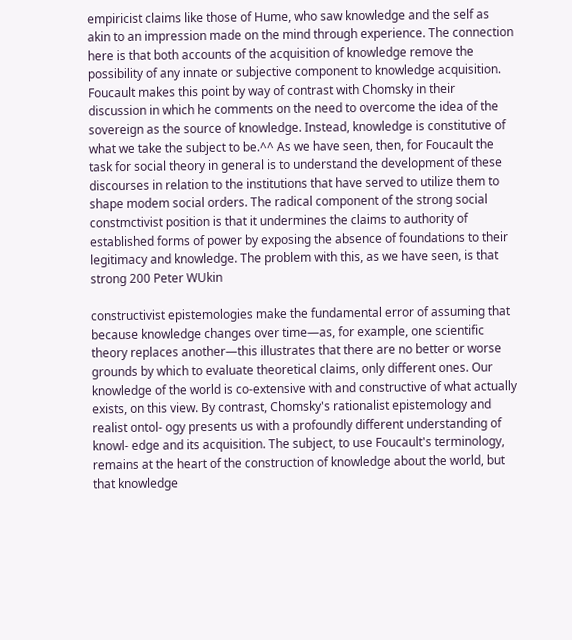empiricist claims like those of Hume, who saw knowledge and the self as akin to an impression made on the mind through experience. The connection here is that both accounts of the acquisition of knowledge remove the possibility of any innate or subjective component to knowledge acquisition. Foucault makes this point by way of contrast with Chomsky in their discussion in which he comments on the need to overcome the idea of the sovereign as the source of knowledge. Instead, knowledge is constitutive of what we take the subject to be.^^ As we have seen, then, for Foucault the task for social theory in general is to understand the development of these discourses in relation to the institutions that have served to utilize them to shape modem social orders. The radical component of the strong social constmctivist position is that it undermines the claims to authority of established forms of power by exposing the absence of foundations to their legitimacy and knowledge. The problem with this, as we have seen, is that strong 200 Peter WUkin

constructivist epistemologies make the fundamental error of assuming that because knowledge changes over time—as, for example, one scientific theory replaces another—this illustrates that there are no better or worse grounds by which to evaluate theoretical claims, only different ones. Our knowledge of the world is co-extensive with and constructive of what actually exists, on this view. By contrast, Chomsky's rationalist epistemology and realist ontol- ogy presents us with a profoundly different understanding of knowl- edge and its acquisition. The subject, to use Foucault's terminology, remains at the heart of the construction of knowledge about the world, but that knowledge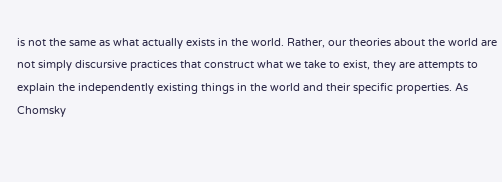is not the same as what actually exists in the world. Rather, our theories about the world are not simply discursive practices that construct what we take to exist, they are attempts to explain the independently existing things in the world and their specific properties. As Chomsky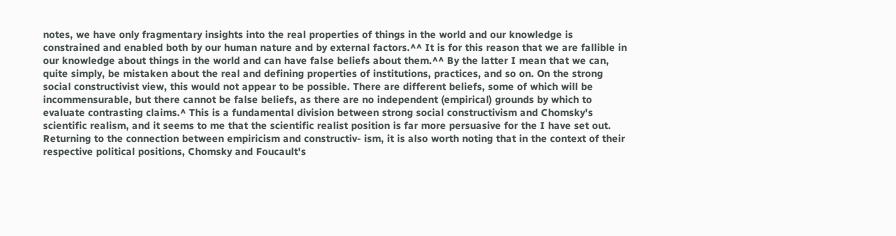notes, we have only fragmentary insights into the real properties of things in the world and our knowledge is constrained and enabled both by our human nature and by external factors.^^ It is for this reason that we are fallible in our knowledge about things in the world and can have false beliefs about them.^^ By the latter I mean that we can, quite simply, be mistaken about the real and defining properties of institutions, practices, and so on. On the strong social constructivist view, this would not appear to be possible. There are different beliefs, some of which will be incommensurable, but there cannot be false beliefs, as there are no independent (empirical) grounds by which to evaluate contrasting claims.^ This is a fundamental division between strong social constructivism and Chomsky's scientific realism, and it seems to me that the scientific realist position is far more persuasive for the I have set out. Returning to the connection between empiricism and constructiv- ism, it is also worth noting that in the context of their respective political positions, Chomsky and Foucault's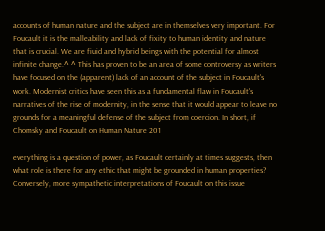accounts of human nature and the subject are in themselves very important. For Foucault it is the malleability and lack of fixity to human identity and nature that is crucial. We are fiuid and hybrid beings with the potential for almost infinite change.^ ^ This has proven to be an area of some controversy as writers have focused on the (apparent) lack of an account of the subject in Foucault's work. Modernist critics have seen this as a fundamental flaw in Foucault's narratives of the rise of modernity, in the sense that it would appear to leave no grounds for a meaningful defense of the subject from coercion. In short, if Chomsky and Foucault on Human Nature 201

everything is a question of power, as Foucault certainly at times suggests, then what role is there for any ethic that might be grounded in human properties? Conversely, more sympathetic interpretations of Foucault on this issue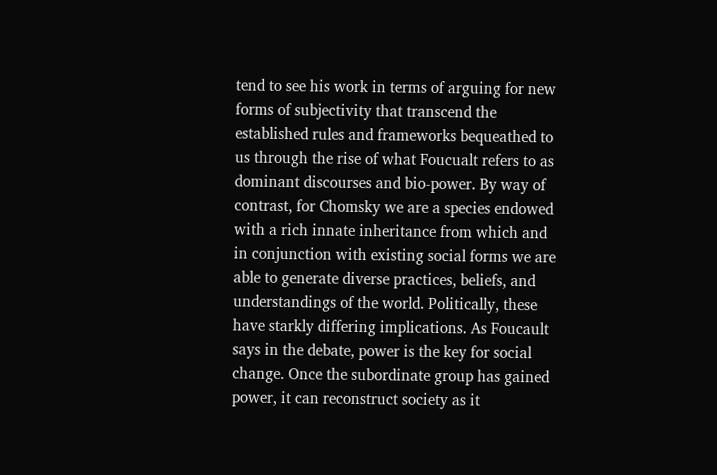tend to see his work in terms of arguing for new forms of subjectivity that transcend the established rules and frameworks bequeathed to us through the rise of what Foucualt refers to as dominant discourses and bio-power. By way of contrast, for Chomsky we are a species endowed with a rich innate inheritance from which and in conjunction with existing social forms we are able to generate diverse practices, beliefs, and understandings of the world. Politically, these have starkly differing implications. As Foucault says in the debate, power is the key for social change. Once the subordinate group has gained power, it can reconstruct society as it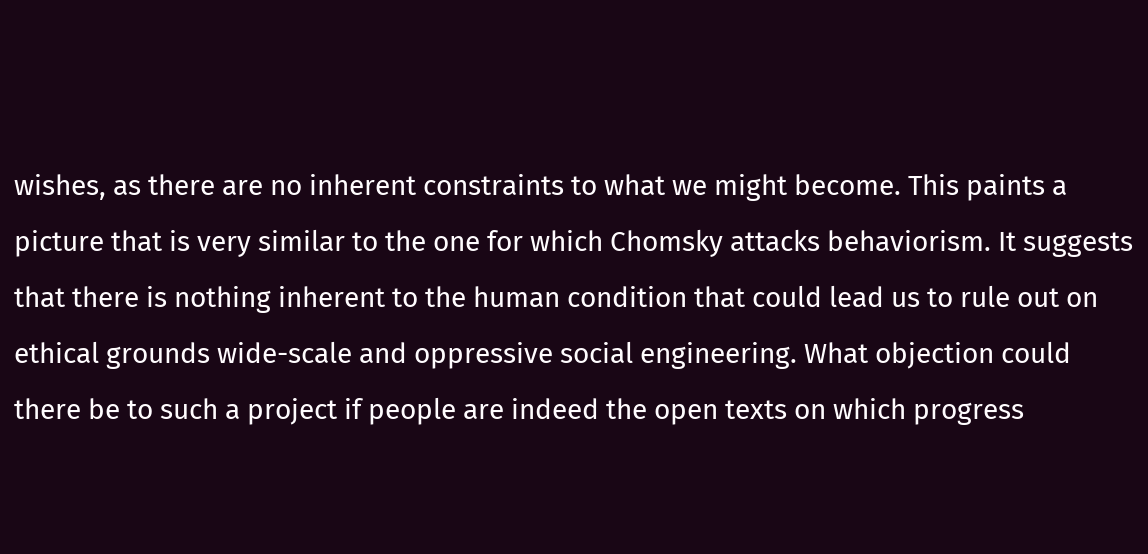wishes, as there are no inherent constraints to what we might become. This paints a picture that is very similar to the one for which Chomsky attacks behaviorism. It suggests that there is nothing inherent to the human condition that could lead us to rule out on ethical grounds wide-scale and oppressive social engineering. What objection could there be to such a project if people are indeed the open texts on which progress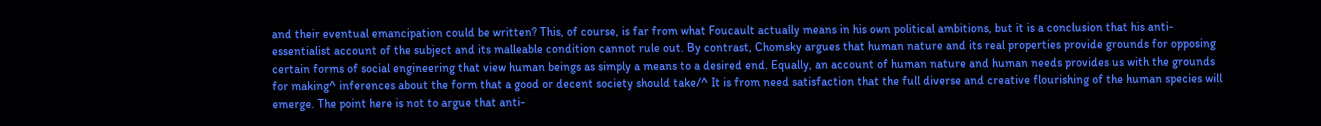and their eventual emancipation could be written? This, of course, is far from what Foucault actually means in his own political ambitions, but it is a conclusion that his anti-essentialist account of the subject and its malleable condition cannot rule out. By contrast, Chomsky argues that human nature and its real properties provide grounds for opposing certain forms of social engineering that view human beings as simply a means to a desired end. Equally, an account of human nature and human needs provides us with the grounds for making^ inferences about the form that a good or decent society should take/^ It is from need satisfaction that the full diverse and creative flourishing of the human species will emerge. The point here is not to argue that anti-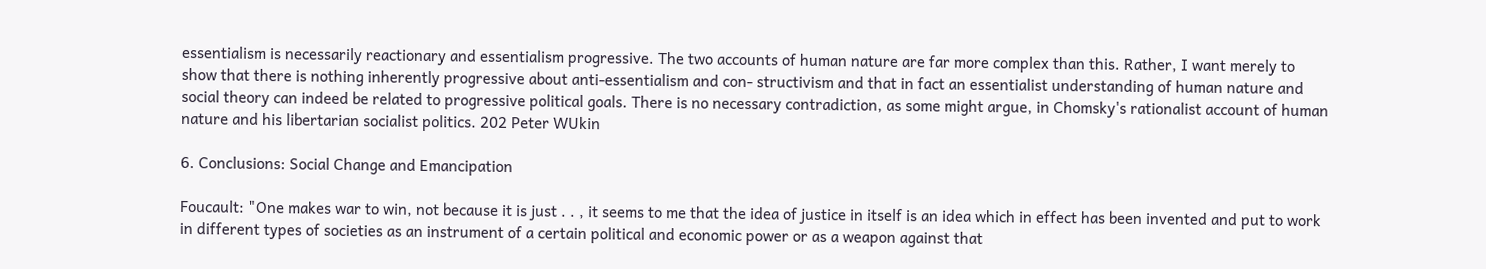essentialism is necessarily reactionary and essentialism progressive. The two accounts of human nature are far more complex than this. Rather, I want merely to show that there is nothing inherently progressive about anti-essentialism and con- structivism and that in fact an essentialist understanding of human nature and social theory can indeed be related to progressive political goals. There is no necessary contradiction, as some might argue, in Chomsky's rationalist account of human nature and his libertarian socialist politics. 202 Peter WUkin

6. Conclusions: Social Change and Emancipation

Foucault: "One makes war to win, not because it is just . . , it seems to me that the idea of justice in itself is an idea which in effect has been invented and put to work in different types of societies as an instrument of a certain political and economic power or as a weapon against that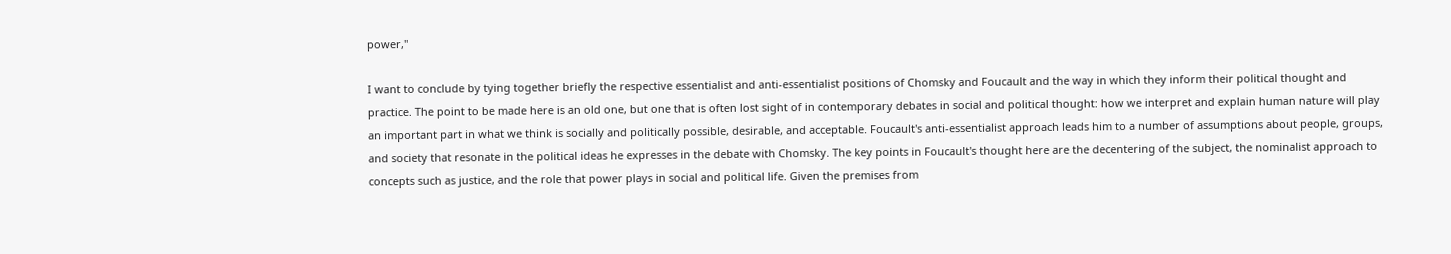power,"

I want to conclude by tying together briefly the respective essentialist and anti-essentialist positions of Chomsky and Foucault and the way in which they inform their political thought and practice. The point to be made here is an old one, but one that is often lost sight of in contemporary debates in social and political thought: how we interpret and explain human nature will play an important part in what we think is socially and politically possible, desirable, and acceptable. Foucault's anti-essentialist approach leads him to a number of assumptions about people, groups, and society that resonate in the political ideas he expresses in the debate with Chomsky. The key points in Foucault's thought here are the decentering of the subject, the nominalist approach to concepts such as justice, and the role that power plays in social and political life. Given the premises from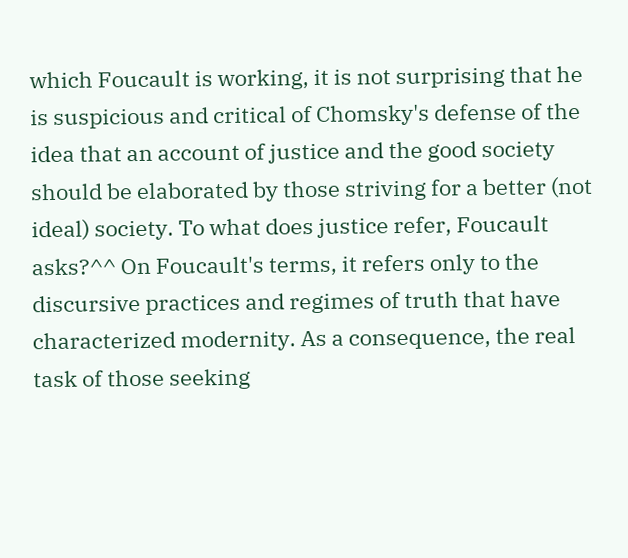which Foucault is working, it is not surprising that he is suspicious and critical of Chomsky's defense of the idea that an account of justice and the good society should be elaborated by those striving for a better (not ideal) society. To what does justice refer, Foucault asks?^^ On Foucault's terms, it refers only to the discursive practices and regimes of truth that have characterized modernity. As a consequence, the real task of those seeking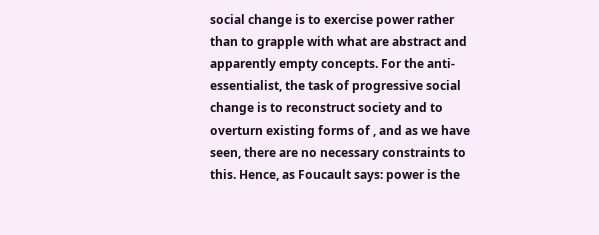social change is to exercise power rather than to grapple with what are abstract and apparently empty concepts. For the anti-essentialist, the task of progressive social change is to reconstruct society and to overturn existing forms of , and as we have seen, there are no necessary constraints to this. Hence, as Foucault says: power is the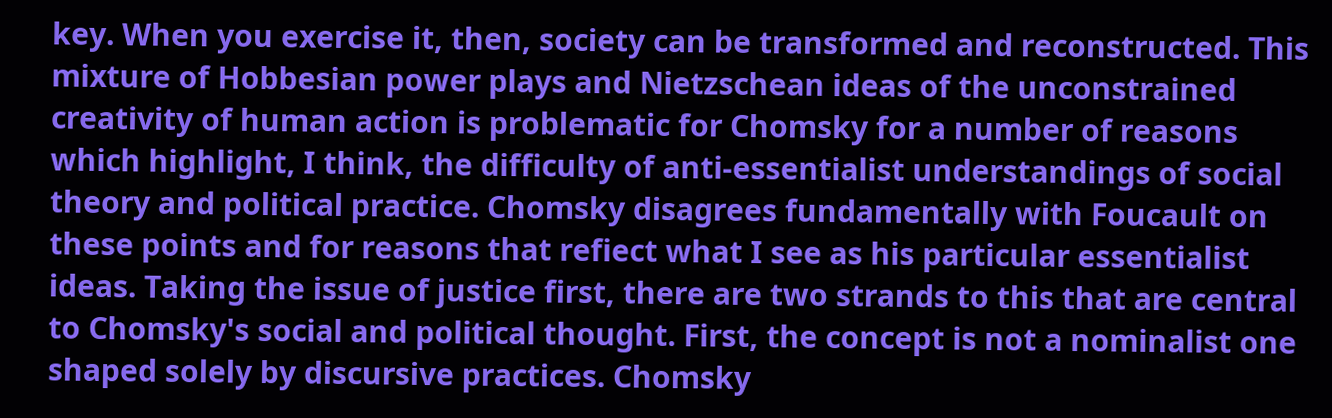key. When you exercise it, then, society can be transformed and reconstructed. This mixture of Hobbesian power plays and Nietzschean ideas of the unconstrained creativity of human action is problematic for Chomsky for a number of reasons which highlight, I think, the difficulty of anti-essentialist understandings of social theory and political practice. Chomsky disagrees fundamentally with Foucault on these points and for reasons that refiect what I see as his particular essentialist ideas. Taking the issue of justice first, there are two strands to this that are central to Chomsky's social and political thought. First, the concept is not a nominalist one shaped solely by discursive practices. Chomsky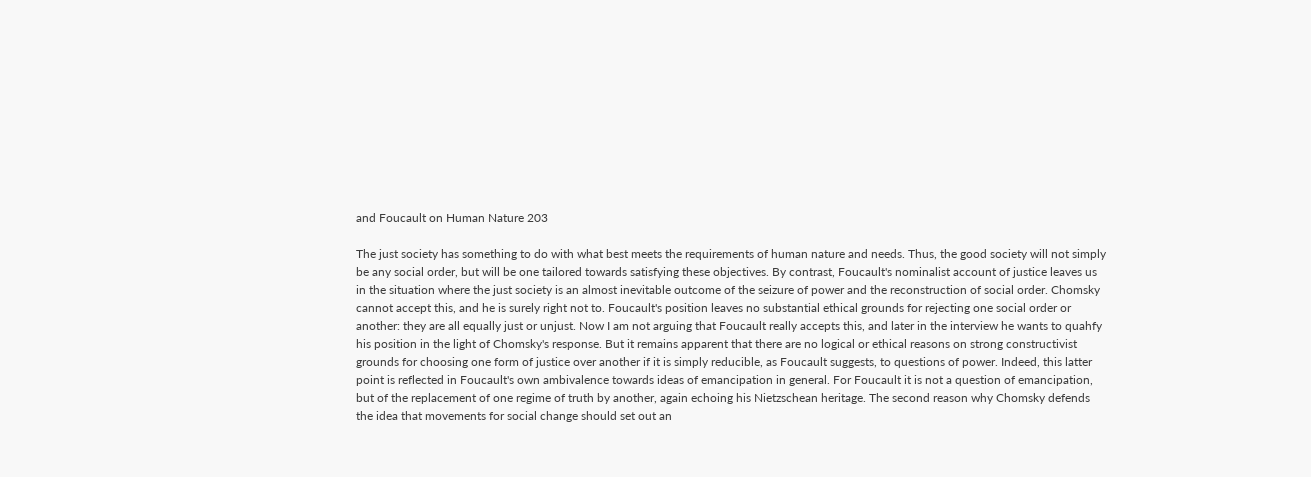and Foucault on Human Nature 203

The just society has something to do with what best meets the requirements of human nature and needs. Thus, the good society will not simply be any social order, but will be one tailored towards satisfying these objectives. By contrast, Foucault's nominalist account of justice leaves us in the situation where the just society is an almost inevitable outcome of the seizure of power and the reconstruction of social order. Chomsky cannot accept this, and he is surely right not to. Foucault's position leaves no substantial ethical grounds for rejecting one social order or another: they are all equally just or unjust. Now I am not arguing that Foucault really accepts this, and later in the interview he wants to quahfy his position in the light of Chomsky's response. But it remains apparent that there are no logical or ethical reasons on strong constructivist grounds for choosing one form of justice over another if it is simply reducible, as Foucault suggests, to questions of power. Indeed, this latter point is reflected in Foucault's own ambivalence towards ideas of emancipation in general. For Foucault it is not a question of emancipation, but of the replacement of one regime of truth by another, again echoing his Nietzschean heritage. The second reason why Chomsky defends the idea that movements for social change should set out an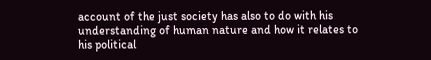account of the just society has also to do with his understanding of human nature and how it relates to his political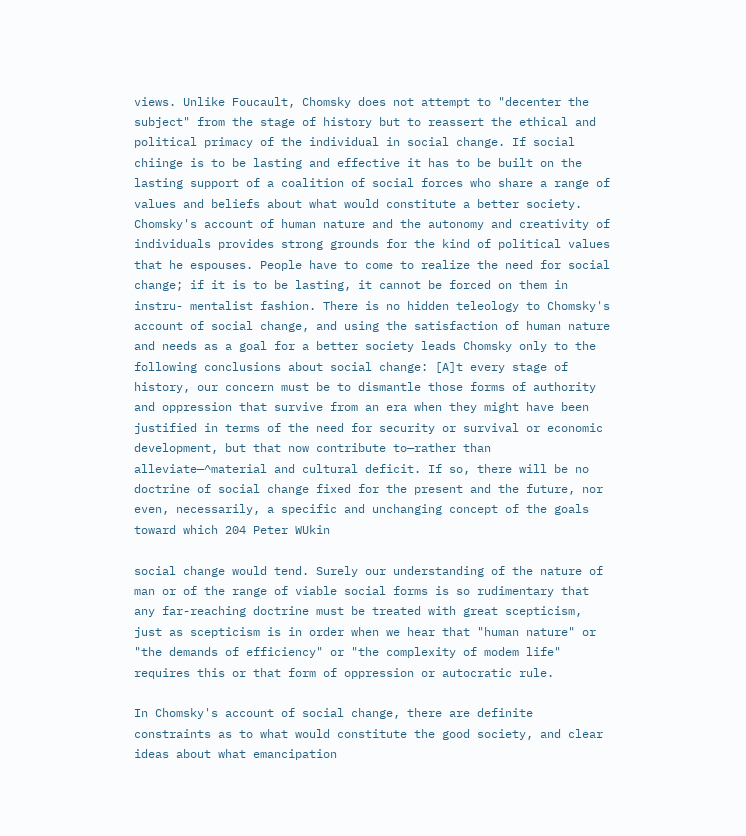views. Unlike Foucault, Chomsky does not attempt to "decenter the subject" from the stage of history but to reassert the ethical and political primacy of the individual in social change. If social chiinge is to be lasting and effective it has to be built on the lasting support of a coalition of social forces who share a range of values and beliefs about what would constitute a better society. Chomsky's account of human nature and the autonomy and creativity of individuals provides strong grounds for the kind of political values that he espouses. People have to come to realize the need for social change; if it is to be lasting, it cannot be forced on them in instru- mentalist fashion. There is no hidden teleology to Chomsky's account of social change, and using the satisfaction of human nature and needs as a goal for a better society leads Chomsky only to the following conclusions about social change: [A]t every stage of history, our concern must be to dismantle those forms of authority and oppression that survive from an era when they might have been justified in terms of the need for security or survival or economic development, but that now contribute to—rather than alleviate—^material and cultural deficit. If so, there will be no doctrine of social change fixed for the present and the future, nor even, necessarily, a specific and unchanging concept of the goals toward which 204 Peter WUkin

social change would tend. Surely our understanding of the nature of man or of the range of viable social forms is so rudimentary that any far-reaching doctrine must be treated with great scepticism, just as scepticism is in order when we hear that "human nature" or "the demands of efficiency" or "the complexity of modem life" requires this or that form of oppression or autocratic rule.

In Chomsky's account of social change, there are definite constraints as to what would constitute the good society, and clear ideas about what emancipation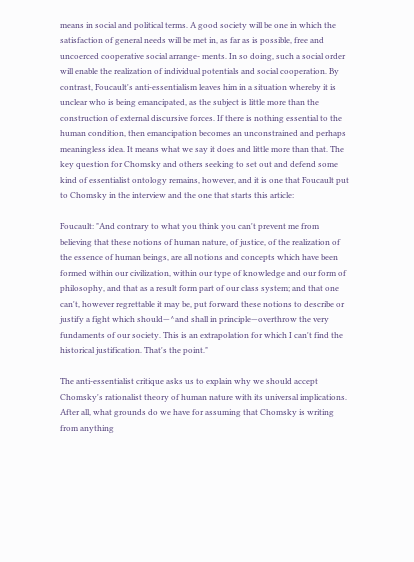means in social and political terms. A good society will be one in which the satisfaction of general needs will be met in, as far as is possible, free and uncoerced cooperative social arrange- ments. In so doing, such a social order will enable the realization of individual potentials and social cooperation. By contrast, Foucault's anti-essentialism leaves him in a situation whereby it is unclear who is being emancipated, as the subject is little more than the construction of external discursive forces. If there is nothing essential to the human condition, then emancipation becomes an unconstrained and perhaps meaningless idea. It means what we say it does and little more than that. The key question for Chomsky and others seeking to set out and defend some kind of essentialist ontology remains, however, and it is one that Foucault put to Chomsky in the interview and the one that starts this article:

Foucault: "And contrary to what you think you can't prevent me from believing that these notions of human nature, of justice, of the realization of the essence of human beings, are all notions and concepts which have been formed within our civilization, within our type of knowledge and our form of philosophy, and that as a result form part of our class system; and that one can't, however regrettable it may be, put forward these notions to describe or justify a fight which should—^and shall in principle—overthrow the very fundaments of our society. This is an extrapolation for which I can't find the historical justification. That's the point."

The anti-essentialist critique asks us to explain why we should accept Chomsky's rationalist theory of human nature with its universal implications. After all, what grounds do we have for assuming that Chomsky is writing from anything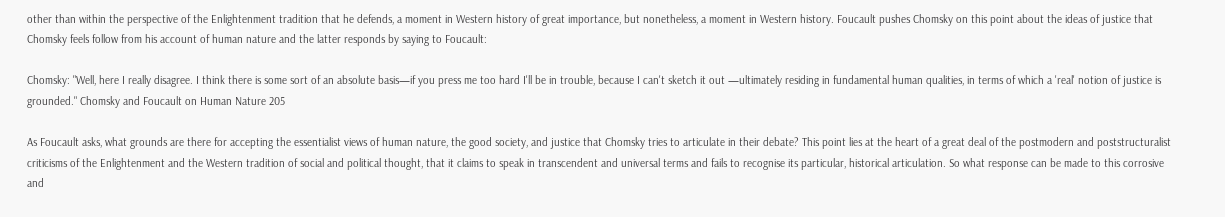other than within the perspective of the Enlightenment tradition that he defends, a moment in Western history of great importance, but nonetheless, a moment in Western history. Foucault pushes Chomsky on this point about the ideas of justice that Chomsky feels follow from his account of human nature and the latter responds by saying to Foucault:

Chomsky: "Well, here I really disagree. I think there is some sort of an absolute basis—if you press me too hard I'll be in trouble, because I can't sketch it out —ultimately residing in fundamental human qualities, in terms of which a 'real' notion of justice is grounded." Chomsky and Foucault on Human Nature 205

As Foucault asks, what grounds are there for accepting the essentialist views of human nature, the good society, and justice that Chomsky tries to articulate in their debate? This point lies at the heart of a great deal of the postmodern and poststructuralist criticisms of the Enlightenment and the Western tradition of social and political thought, that it claims to speak in transcendent and universal terms and fails to recognise its particular, historical articulation. So what response can be made to this corrosive and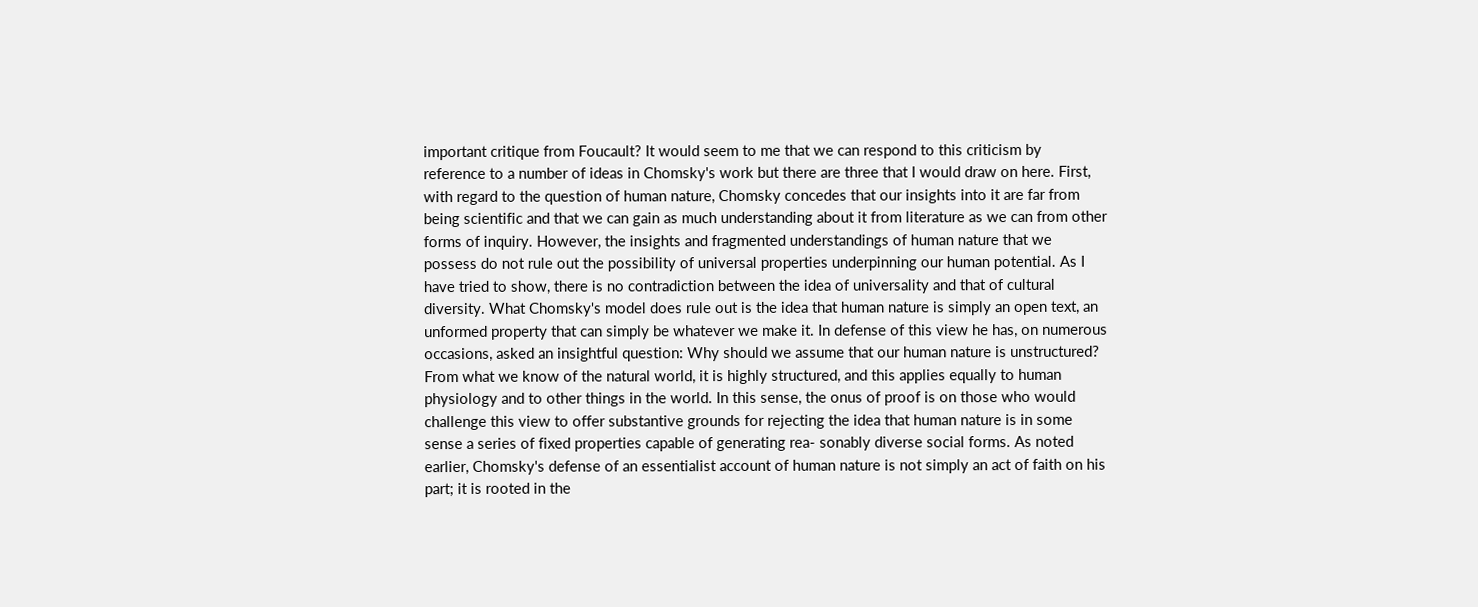important critique from Foucault? It would seem to me that we can respond to this criticism by reference to a number of ideas in Chomsky's work but there are three that I would draw on here. First, with regard to the question of human nature, Chomsky concedes that our insights into it are far from being scientific and that we can gain as much understanding about it from literature as we can from other forms of inquiry. However, the insights and fragmented understandings of human nature that we possess do not rule out the possibility of universal properties underpinning our human potential. As I have tried to show, there is no contradiction between the idea of universality and that of cultural diversity. What Chomsky's model does rule out is the idea that human nature is simply an open text, an unformed property that can simply be whatever we make it. In defense of this view he has, on numerous occasions, asked an insightful question: Why should we assume that our human nature is unstructured? From what we know of the natural world, it is highly structured, and this applies equally to human physiology and to other things in the world. In this sense, the onus of proof is on those who would challenge this view to offer substantive grounds for rejecting the idea that human nature is in some sense a series of fixed properties capable of generating rea- sonably diverse social forms. As noted earlier, Chomsky's defense of an essentialist account of human nature is not simply an act of faith on his part; it is rooted in the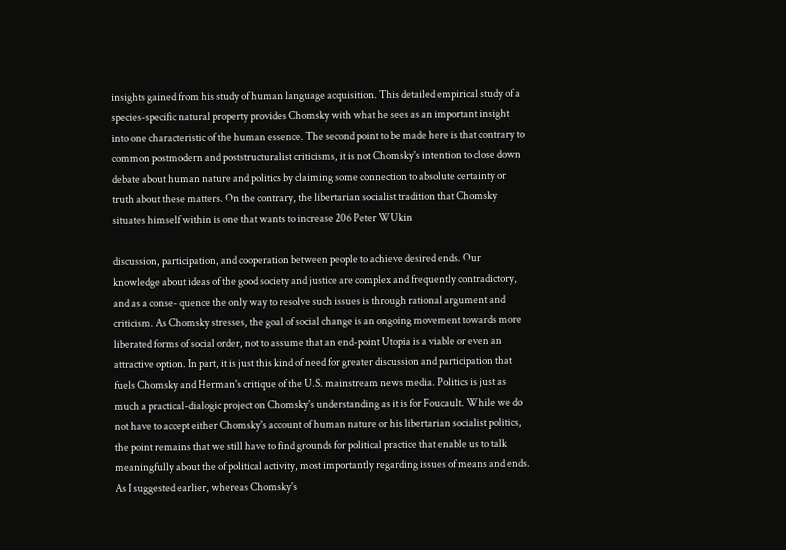insights gained from his study of human language acquisition. This detailed empirical study of a species-specific natural property provides Chomsky with what he sees as an important insight into one characteristic of the human essence. The second point to be made here is that contrary to common postmodern and poststructuralist criticisms, it is not Chomsky's intention to close down debate about human nature and politics by claiming some connection to absolute certainty or truth about these matters. On the contrary, the libertarian socialist tradition that Chomsky situates himself within is one that wants to increase 206 Peter WUkin

discussion, participation, and cooperation between people to achieve desired ends. Our knowledge about ideas of the good society and justice are complex and frequently contradictory, and as a conse- quence the only way to resolve such issues is through rational argument and criticism. As Chomsky stresses, the goal of social change is an ongoing movement towards more liberated forms of social order, not to assume that an end-point Utopia is a viable or even an attractive option. In part, it is just this kind of need for greater discussion and participation that fuels Chomsky and Herman's critique of the U.S. mainstream news media. Politics is just as much a practical-dialogic project on Chomsky's understanding as it is for Foucault. While we do not have to accept either Chomsky's account of human nature or his libertarian socialist politics, the point remains that we still have to find grounds for political practice that enable us to talk meaningfully about the of political activity, most importantly regarding issues of means and ends. As I suggested earlier, whereas Chomsky's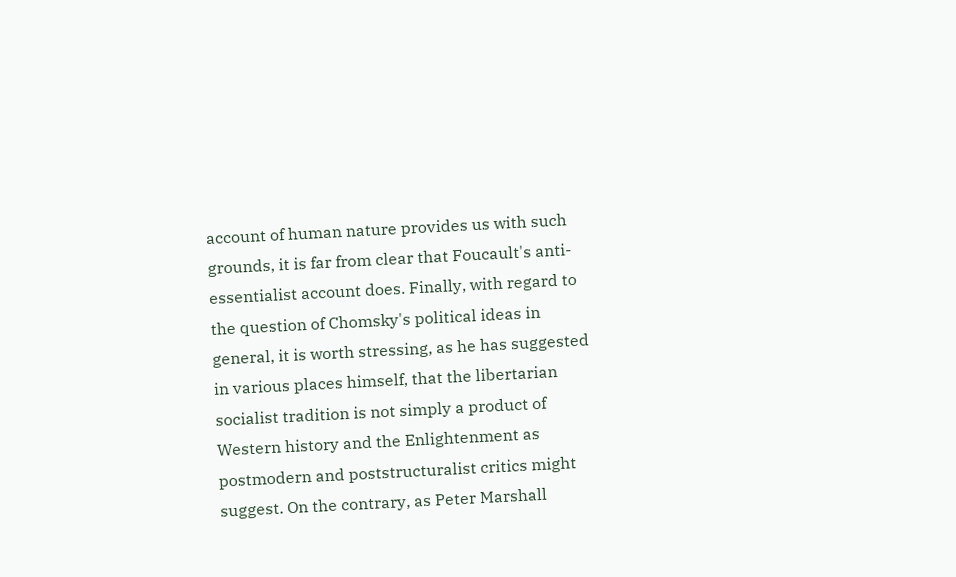account of human nature provides us with such grounds, it is far from clear that Foucault's anti-essentialist account does. Finally, with regard to the question of Chomsky's political ideas in general, it is worth stressing, as he has suggested in various places himself, that the libertarian socialist tradition is not simply a product of Western history and the Enlightenment as postmodern and poststructuralist critics might suggest. On the contrary, as Peter Marshall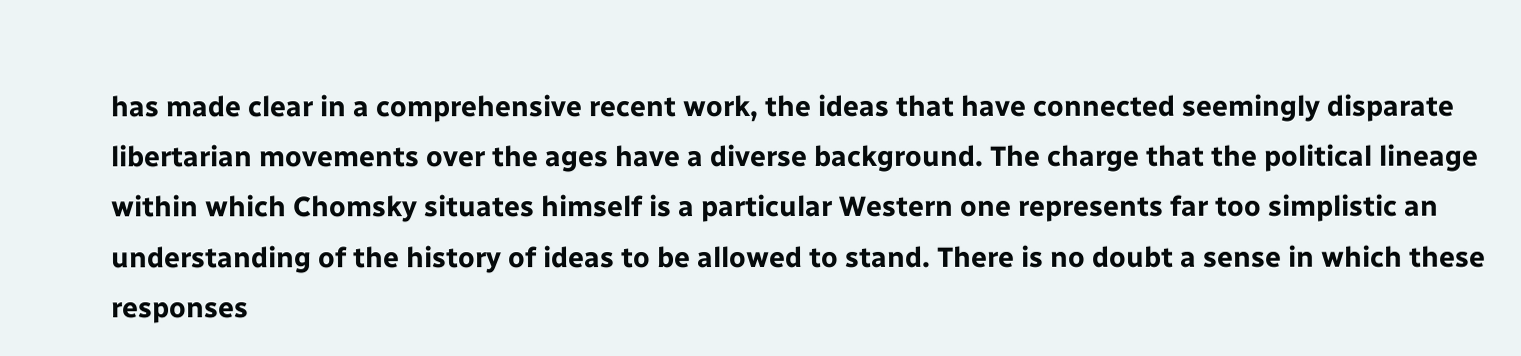has made clear in a comprehensive recent work, the ideas that have connected seemingly disparate libertarian movements over the ages have a diverse background. The charge that the political lineage within which Chomsky situates himself is a particular Western one represents far too simplistic an understanding of the history of ideas to be allowed to stand. There is no doubt a sense in which these responses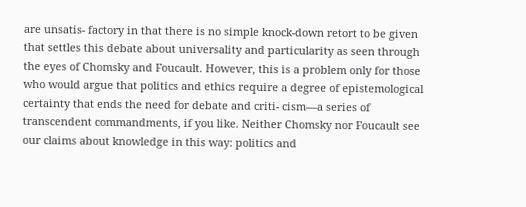are unsatis- factory in that there is no simple knock-down retort to be given that settles this debate about universality and particularity as seen through the eyes of Chomsky and Foucault. However, this is a problem only for those who would argue that politics and ethics require a degree of epistemological certainty that ends the need for debate and criti- cism—a series of transcendent commandments, if you like. Neither Chomsky nor Foucault see our claims about knowledge in this way: politics and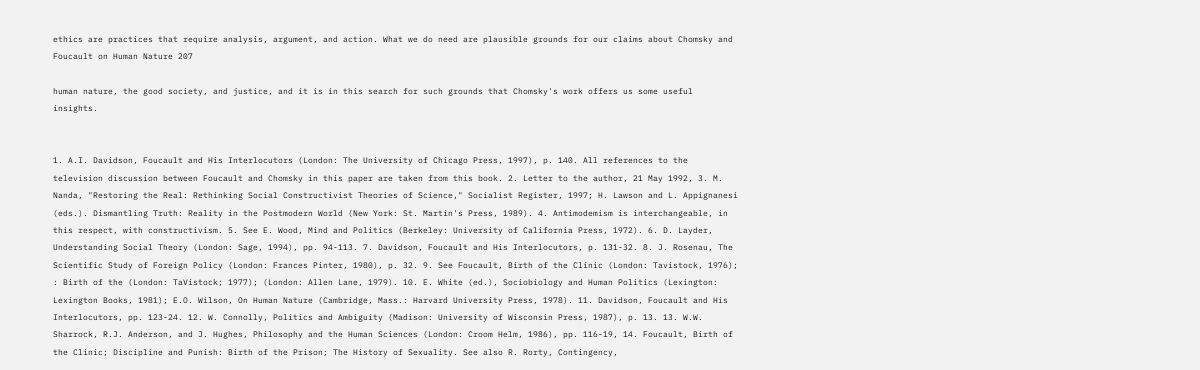ethics are practices that require analysis, argument, and action. What we do need are plausible grounds for our claims about Chomsky and Foucault on Human Nature 207

human nature, the good society, and justice, and it is in this search for such grounds that Chomsky's work offers us some useful insights.


1. A.I. Davidson, Foucault and His Interlocutors (London: The University of Chicago Press, 1997), p. 140. All references to the television discussion between Foucault and Chomsky in this paper are taken from this book. 2. Letter to the author, 21 May 1992, 3. M. Nanda, "Restoring the Real: Rethinking Social Constructivist Theories of Science," Socialist Register, 1997; H. Lawson and L. Appignanesi (eds.). Dismantling Truth: Reality in the Postmodern World (New York: St. Martin's Press, 1989). 4. Antimodemism is interchangeable, in this respect, with constructivism. 5. See E. Wood, Mind and Politics (Berkeley: University of California Press, 1972). 6. D. Layder, Understanding Social Theory (London: Sage, 1994), pp. 94-113. 7. Davidson, Foucault and His Interlocutors, p. 131-32. 8. J. Rosenau, The Scientific Study of Foreign Policy (London: Frances Pinter, 1980), p. 32. 9. See Foucault, Birth of the Clinic (London: Tavistock, 1976); : Birth of the (London: TaVistock; 1977); (London: Allen Lane, 1979). 10. E. White (ed.), Sociobiology and Human Politics (Lexington: Lexington Books, 1981); E.O. Wilson, On Human Nature (Cambridge, Mass.: Harvard University Press, 1978). 11. Davidson, Foucault and His Interlocutors, pp. 123-24. 12. W. Connolly, Politics and Ambiguity (Madison: University of Wisconsin Press, 1987), p. 13. 13. W.W. Sharrock, R.J. Anderson, and J. Hughes, Philosophy and the Human Sciences (London: Croom Helm, 1986), pp. 116-19, 14. Foucault, Birth of the Clinic; Discipline and Punish: Birth of the Prison; The History of Sexuality. See also R. Rorty, Contingency,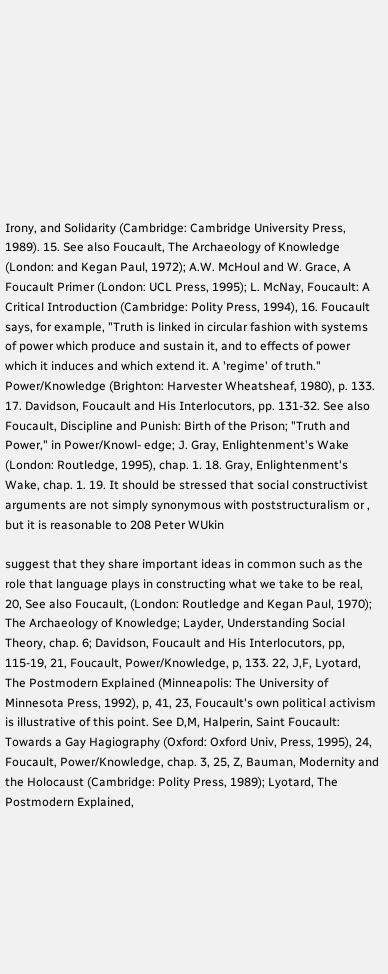Irony, and Solidarity (Cambridge: Cambridge University Press, 1989). 15. See also Foucault, The Archaeology of Knowledge (London: and Kegan Paul, 1972); A.W. McHoul and W. Grace, A Foucault Primer (London: UCL Press, 1995); L. McNay, Foucault: A Critical Introduction (Cambridge: Polity Press, 1994), 16. Foucault says, for example, "Truth is linked in circular fashion with systems of power which produce and sustain it, and to effects of power which it induces and which extend it. A 'regime' of truth." Power/Knowledge (Brighton: Harvester Wheatsheaf, 1980), p. 133. 17. Davidson, Foucault and His Interlocutors, pp. 131-32. See also Foucault, Discipline and Punish: Birth of the Prison; "Truth and Power," in Power/Knowl- edge; J. Gray, Enlightenment's Wake (London: Routledge, 1995), chap. 1. 18. Gray, Enlightenment's Wake, chap. 1. 19. It should be stressed that social constructivist arguments are not simply synonymous with poststructuralism or , but it is reasonable to 208 Peter WUkin

suggest that they share important ideas in common such as the role that language plays in constructing what we take to be real, 20, See also Foucault, (London: Routledge and Kegan Paul, 1970); The Archaeology of Knowledge; Layder, Understanding Social Theory, chap. 6; Davidson, Foucault and His Interlocutors, pp, 115-19, 21, Foucault, Power/Knowledge, p, 133. 22, J,F, Lyotard, The Postmodern Explained (Minneapolis: The University of Minnesota Press, 1992), p, 41, 23, Foucault's own political activism is illustrative of this point. See D,M, Halperin, Saint Foucault: Towards a Gay Hagiography (Oxford: Oxford Univ, Press, 1995), 24, Foucault, Power/Knowledge, chap. 3, 25, Z, Bauman, Modernity and the Holocaust (Cambridge: Polity Press, 1989); Lyotard, The Postmodern Explained,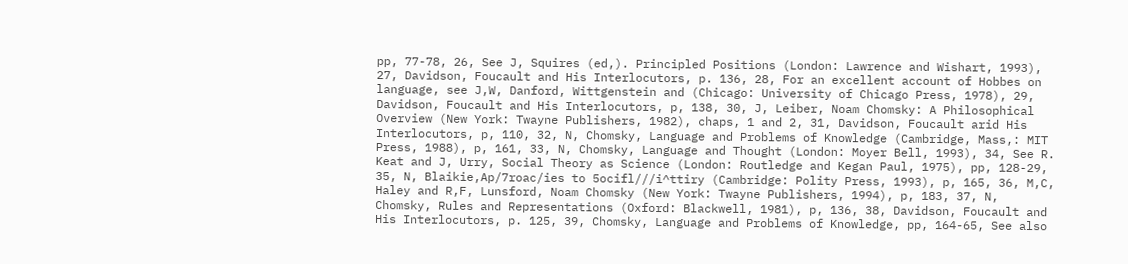pp, 77-78, 26, See J, Squires (ed,). Principled Positions (London: Lawrence and Wishart, 1993), 27, Davidson, Foucault and His Interlocutors, p. 136, 28, For an excellent account of Hobbes on language, see J,W, Danford, Wittgenstein and (Chicago: University of Chicago Press, 1978), 29, Davidson, Foucault and His Interlocutors, p, 138, 30, J, Leiber, Noam Chomsky: A Philosophical Overview (New York: Twayne Publishers, 1982), chaps, 1 and 2, 31, Davidson, Foucault arid His Interlocutors, p, 110, 32, N, Chomsky, Language and Problems of Knowledge (Cambridge, Mass,: MIT Press, 1988), p, 161, 33, N, Chomsky, Language and Thought (London: Moyer Bell, 1993), 34, See R. Keat and J, Urry, Social Theory as Science (London: Routledge and Kegan Paul, 1975), pp, 128-29, 35, N, Blaikie,Ap/7roac/ies to 5ocifl///i^ttiry (Cambridge: Polity Press, 1993), p, 165, 36, M,C, Haley and R,F, Lunsford, Noam Chomsky (New York: Twayne Publishers, 1994), p, 183, 37, N, Chomsky, Rules and Representations (Oxford: Blackwell, 1981), p, 136, 38, Davidson, Foucault and His Interlocutors, p. 125, 39, Chomsky, Language and Problems of Knowledge, pp, 164-65, See also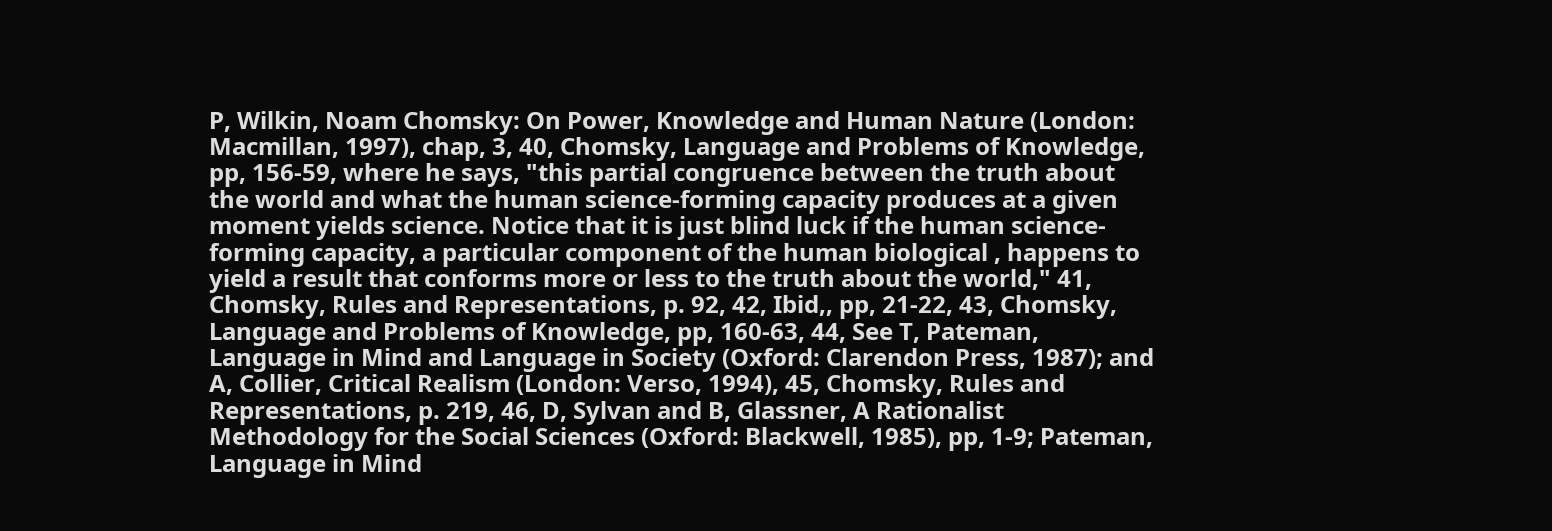P, Wilkin, Noam Chomsky: On Power, Knowledge and Human Nature (London: Macmillan, 1997), chap, 3, 40, Chomsky, Language and Problems of Knowledge, pp, 156-59, where he says, "this partial congruence between the truth about the world and what the human science-forming capacity produces at a given moment yields science. Notice that it is just blind luck if the human science-forming capacity, a particular component of the human biological , happens to yield a result that conforms more or less to the truth about the world," 41, Chomsky, Rules and Representations, p. 92, 42, Ibid,, pp, 21-22, 43, Chomsky, Language and Problems of Knowledge, pp, 160-63, 44, See T, Pateman, Language in Mind and Language in Society (Oxford: Clarendon Press, 1987); and A, Collier, Critical Realism (London: Verso, 1994), 45, Chomsky, Rules and Representations, p. 219, 46, D, Sylvan and B, Glassner, A Rationalist Methodology for the Social Sciences (Oxford: Blackwell, 1985), pp, 1-9; Pateman, Language in Mind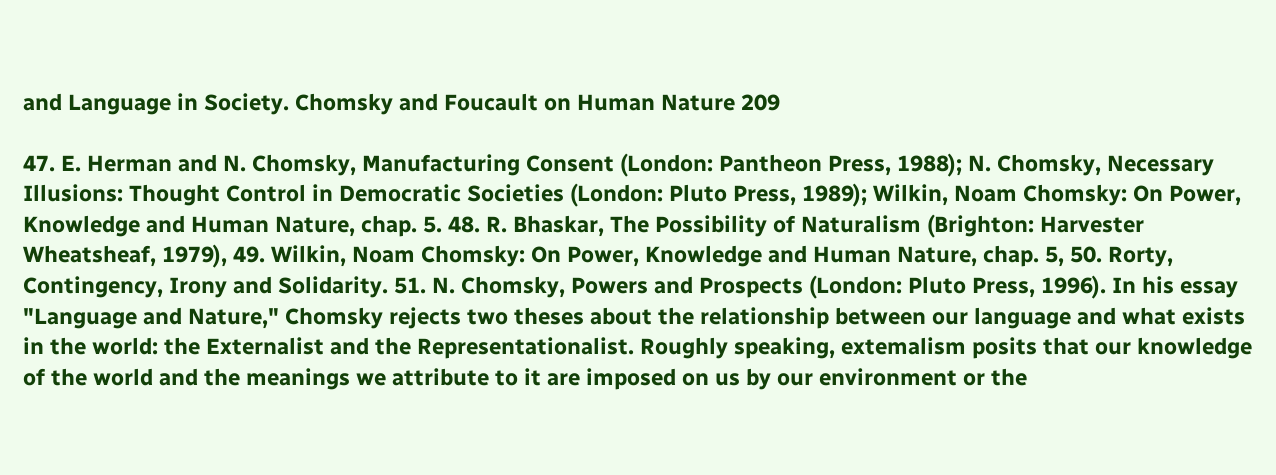and Language in Society. Chomsky and Foucault on Human Nature 209

47. E. Herman and N. Chomsky, Manufacturing Consent (London: Pantheon Press, 1988); N. Chomsky, Necessary Illusions: Thought Control in Democratic Societies (London: Pluto Press, 1989); Wilkin, Noam Chomsky: On Power, Knowledge and Human Nature, chap. 5. 48. R. Bhaskar, The Possibility of Naturalism (Brighton: Harvester Wheatsheaf, 1979), 49. Wilkin, Noam Chomsky: On Power, Knowledge and Human Nature, chap. 5, 50. Rorty, Contingency, Irony and Solidarity. 51. N. Chomsky, Powers and Prospects (London: Pluto Press, 1996). In his essay "Language and Nature," Chomsky rejects two theses about the relationship between our language and what exists in the world: the Externalist and the Representationalist. Roughly speaking, extemalism posits that our knowledge of the world and the meanings we attribute to it are imposed on us by our environment or the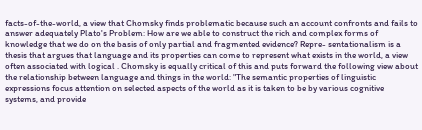facts-of-the-world, a view that Chomsky finds problematic because such an account confronts and fails to answer adequately Plato's Problem: How are we able to construct the rich and complex forms of knowledge that we do on the basis of only partial and fragmented evidence? Repre- sentationalism is a thesis that argues that language and its properties can come to represent what exists in the world, a view often associated with logical . Chomsky is equally critical of this and puts forward the following view about the relationship between language and things in the world: "The semantic properties of linguistic expressions focus attention on selected aspects of the world as it is taken to be by various cognitive systems, and provide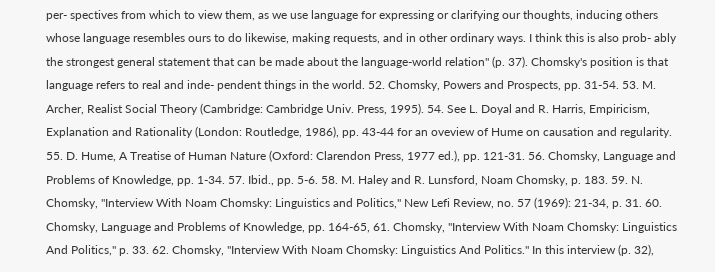per- spectives from which to view them, as we use language for expressing or clarifying our thoughts, inducing others whose language resembles ours to do likewise, making requests, and in other ordinary ways. I think this is also prob- ably the strongest general statement that can be made about the language-world relation" (p. 37). Chomsky's position is that language refers to real and inde- pendent things in the world. 52. Chomsky, Powers and Prospects, pp. 31-54. 53. M. Archer, Realist Social Theory (Cambridge: Cambridge Univ. Press, 1995). 54. See L. Doyal and R. Harris, Empiricism, Explanation and Rationality (London: Routledge, 1986), pp. 43-44 for an oveview of Hume on causation and regularity. 55. D. Hume, A Treatise of Human Nature (Oxford: Clarendon Press, 1977 ed.), pp. 121-31. 56. Chomsky, Language and Problems of Knowledge, pp. 1-34. 57. Ibid., pp. 5-6. 58. M. Haley and R. Lunsford, Noam Chomsky, p. 183. 59. N. Chomsky, "Interview With Noam Chomsky: Linguistics and Politics," New Lefi Review, no. 57 (1969): 21-34, p. 31. 60. Chomsky, Language and Problems of Knowledge, pp. 164-65, 61. Chomsky, "Interview With Noam Chomsky: Linguistics And Politics," p. 33. 62. Chomsky, "Interview With Noam Chomsky: Linguistics And Politics." In this interview (p. 32),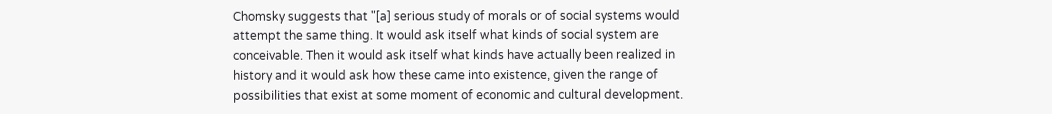Chomsky suggests that "[a] serious study of morals or of social systems would attempt the same thing. It would ask itself what kinds of social system are conceivable. Then it would ask itself what kinds have actually been realized in history and it would ask how these came into existence, given the range of possibilities that exist at some moment of economic and cultural development.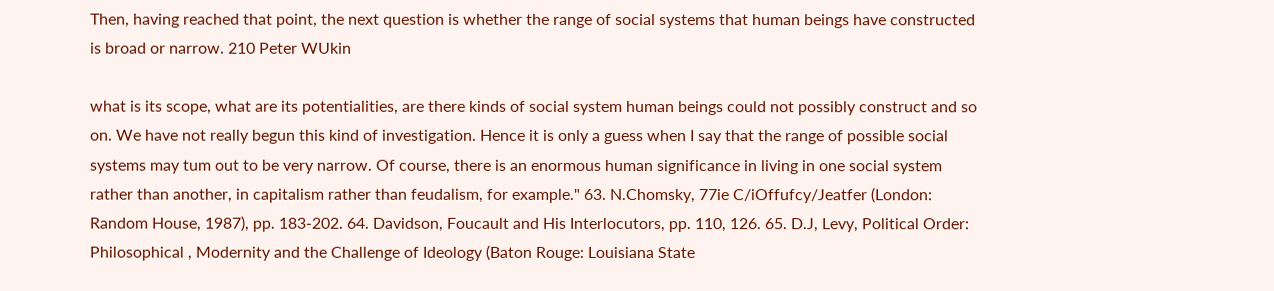Then, having reached that point, the next question is whether the range of social systems that human beings have constructed is broad or narrow. 210 Peter WUkin

what is its scope, what are its potentialities, are there kinds of social system human beings could not possibly construct and so on. We have not really begun this kind of investigation. Hence it is only a guess when I say that the range of possible social systems may tum out to be very narrow. Of course, there is an enormous human significance in living in one social system rather than another, in capitalism rather than feudalism, for example." 63. N.Chomsky, 77ie C/iOffufcy/Jeatfer (London: Random House, 1987), pp. 183-202. 64. Davidson, Foucault and His Interlocutors, pp. 110, 126. 65. D.J, Levy, Political Order: Philosophical , Modernity and the Challenge of Ideology (Baton Rouge: Louisiana State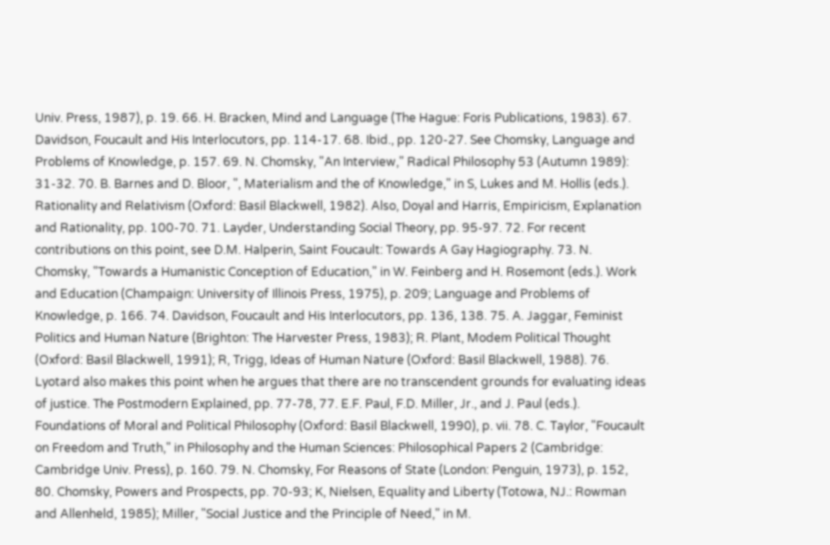Univ. Press, 1987), p. 19. 66. H. Bracken, Mind and Language (The Hague: Foris Publications, 1983). 67. Davidson, Foucault and His Interlocutors, pp. 114-17. 68. Ibid., pp. 120-27. See Chomsky, Language and Problems of Knowledge, p. 157. 69. N. Chomsky, "An Interview," Radical Philosophy 53 (Autumn 1989): 31-32. 70. B. Barnes and D. Bloor, ", Materialism and the of Knowledge," in S, Lukes and M. Hollis (eds.). Rationality and Relativism (Oxford: Basil Blackwell, 1982). Also, Doyal and Harris, Empiricism, Explanation and Rationality, pp. 100-70. 71. Layder, Understanding Social Theory, pp. 95-97. 72. For recent contributions on this point, see D.M. Halperin, Saint Foucault: Towards A Gay Hagiography. 73. N. Chomsky, "Towards a Humanistic Conception of Education," in W. Feinberg and H. Rosemont (eds.). Work and Education (Champaign: University of Illinois Press, 1975), p. 209; Language and Problems of Knowledge, p. 166. 74. Davidson, Foucault and His Interlocutors, pp. 136, 138. 75. A. Jaggar, Feminist Politics and Human Nature (Brighton: The Harvester Press, 1983); R. Plant, Modem Political Thought (Oxford: Basil Blackwell, 1991); R, Trigg, Ideas of Human Nature (Oxford: Basil Blackwell, 1988). 76. Lyotard also makes this point when he argues that there are no transcendent grounds for evaluating ideas of justice. The Postmodern Explained, pp. 77-78, 77. E.F. Paul, F.D. Miller, Jr., and J. Paul (eds.). Foundations of Moral and Political Philosophy (Oxford: Basil Blackwell, 1990), p. vii. 78. C. Taylor, "Foucault on Freedom and Truth," in Philosophy and the Human Sciences: Philosophical Papers 2 (Cambridge: Cambridge Univ. Press), p. 160. 79. N. Chomsky, For Reasons of State (London: Penguin, 1973), p. 152, 80. Chomsky, Powers and Prospects, pp. 70-93; K, Nielsen, Equality and Liberty (Totowa, NJ.: Rowman and Allenheld, 1985); Miller, "Social Justice and the Principle of Need," in M.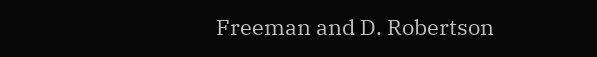Freeman and D. Robertson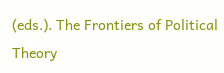(eds.). The Frontiers of Political Theory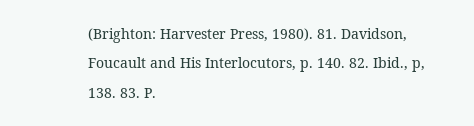(Brighton: Harvester Press, 1980). 81. Davidson, Foucault and His Interlocutors, p. 140. 82. Ibid., p, 138. 83. P.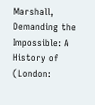Marshall, Demanding the Impossible: A History of (London: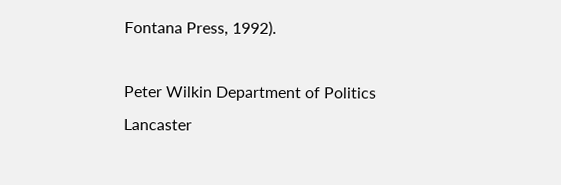Fontana Press, 1992).

Peter Wilkin Department of Politics Lancaster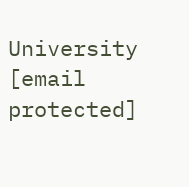University [email protected]